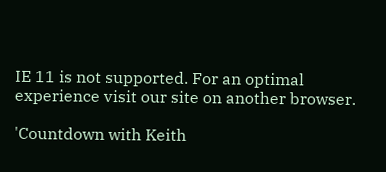IE 11 is not supported. For an optimal experience visit our site on another browser.

'Countdown with Keith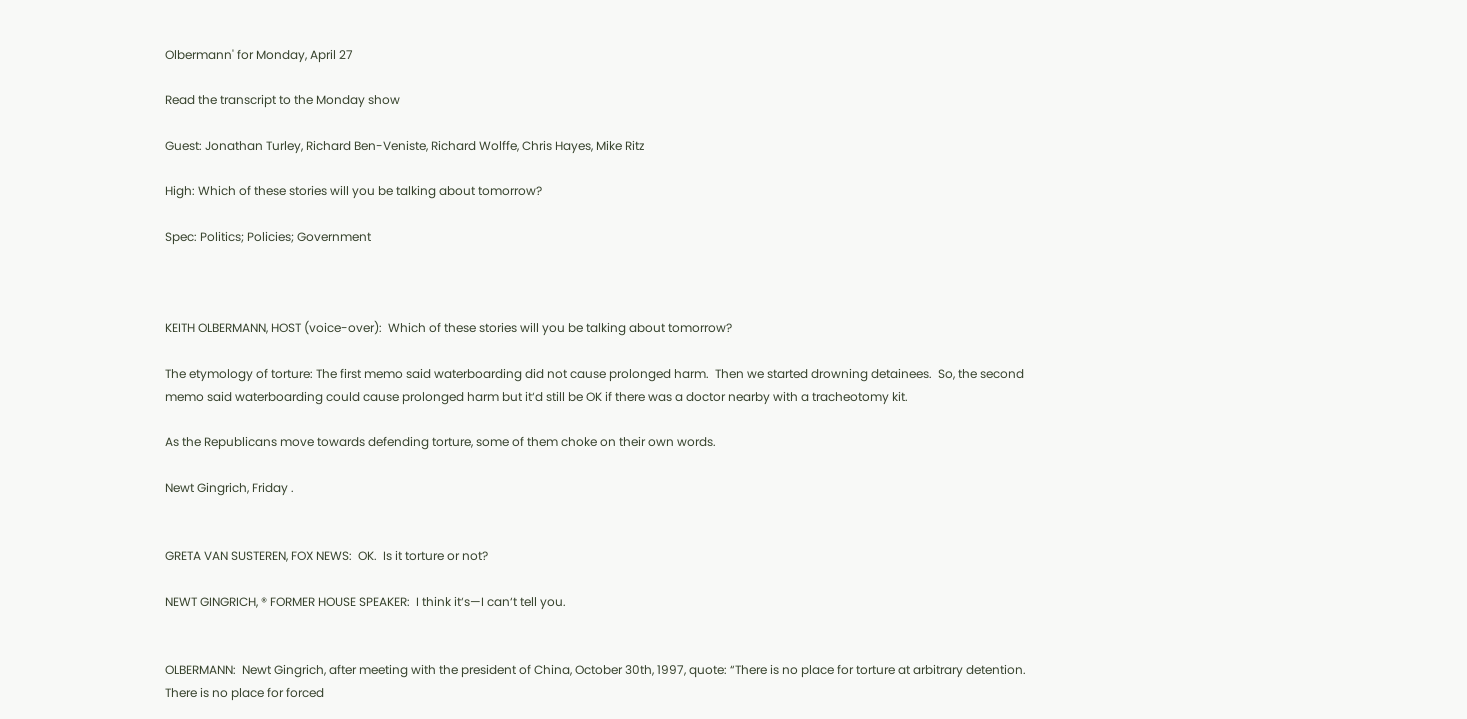Olbermann' for Monday, April 27

Read the transcript to the Monday show

Guest: Jonathan Turley, Richard Ben-Veniste, Richard Wolffe, Chris Hayes, Mike Ritz

High: Which of these stories will you be talking about tomorrow?

Spec: Politics; Policies; Government



KEITH OLBERMANN, HOST (voice-over):  Which of these stories will you be talking about tomorrow?

The etymology of torture: The first memo said waterboarding did not cause prolonged harm.  Then we started drowning detainees.  So, the second memo said waterboarding could cause prolonged harm but it‘d still be OK if there was a doctor nearby with a tracheotomy kit.

As the Republicans move towards defending torture, some of them choke on their own words.

Newt Gingrich, Friday .


GRETA VAN SUSTEREN, FOX NEWS:  OK.  Is it torture or not?

NEWT GINGRICH, ® FORMER HOUSE SPEAKER:  I think it‘s—I can‘t tell you.


OLBERMANN:  Newt Gingrich, after meeting with the president of China, October 30th, 1997, quote: “There is no place for torture at arbitrary detention.  There is no place for forced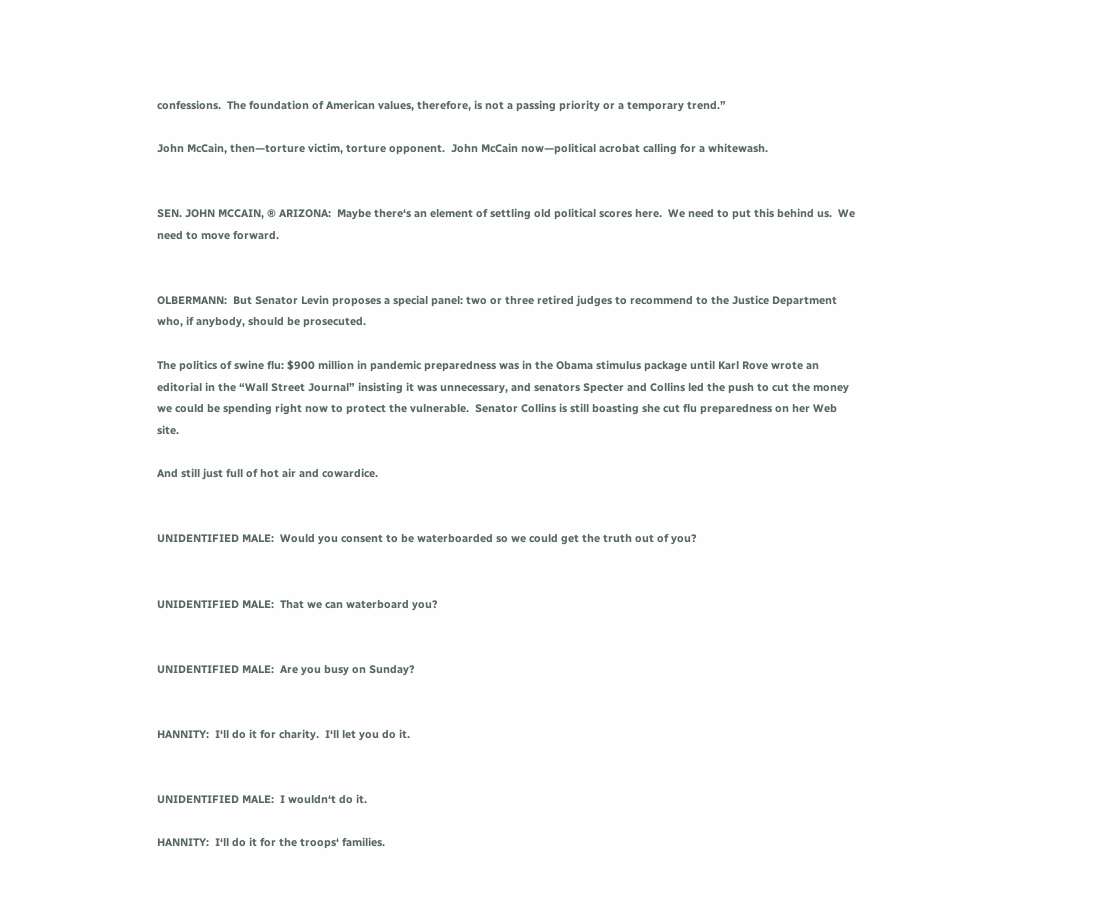confessions.  The foundation of American values, therefore, is not a passing priority or a temporary trend.”

John McCain, then—torture victim, torture opponent.  John McCain now—political acrobat calling for a whitewash.


SEN. JOHN MCCAIN, ® ARIZONA:  Maybe there‘s an element of settling old political scores here.  We need to put this behind us.  We need to move forward.


OLBERMANN:  But Senator Levin proposes a special panel: two or three retired judges to recommend to the Justice Department who, if anybody, should be prosecuted.

The politics of swine flu: $900 million in pandemic preparedness was in the Obama stimulus package until Karl Rove wrote an editorial in the “Wall Street Journal” insisting it was unnecessary, and senators Specter and Collins led the push to cut the money we could be spending right now to protect the vulnerable.  Senator Collins is still boasting she cut flu preparedness on her Web site.

And still just full of hot air and cowardice.


UNIDENTIFIED MALE:  Would you consent to be waterboarded so we could get the truth out of you?


UNIDENTIFIED MALE:  That we can waterboard you?


UNIDENTIFIED MALE:  Are you busy on Sunday?


HANNITY:  I‘ll do it for charity.  I‘ll let you do it.


UNIDENTIFIED MALE:  I wouldn‘t do it.

HANNITY:  I‘ll do it for the troops‘ families.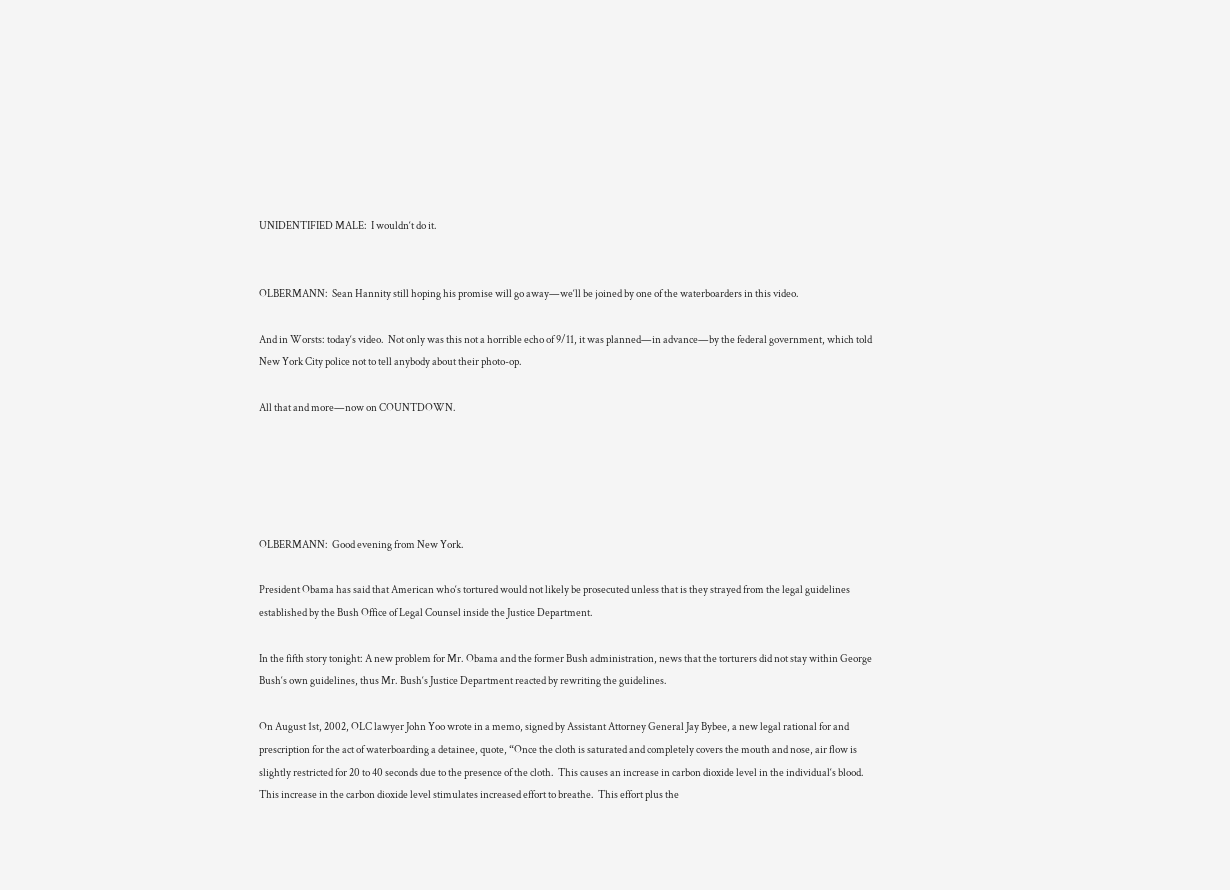UNIDENTIFIED MALE:  I wouldn‘t do it.


OLBERMANN:  Sean Hannity still hoping his promise will go away—we‘ll be joined by one of the waterboarders in this video.

And in Worsts: today‘s video.  Not only was this not a horrible echo of 9/11, it was planned—in advance—by the federal government, which told New York City police not to tell anybody about their photo-op.

All that and more—now on COUNTDOWN.





OLBERMANN:  Good evening from New York.

President Obama has said that American who‘s tortured would not likely be prosecuted unless that is they strayed from the legal guidelines established by the Bush Office of Legal Counsel inside the Justice Department.

In the fifth story tonight: A new problem for Mr. Obama and the former Bush administration, news that the torturers did not stay within George Bush‘s own guidelines, thus Mr. Bush‘s Justice Department reacted by rewriting the guidelines.

On August 1st, 2002, OLC lawyer John Yoo wrote in a memo, signed by Assistant Attorney General Jay Bybee, a new legal rational for and prescription for the act of waterboarding a detainee, quote, “Once the cloth is saturated and completely covers the mouth and nose, air flow is slightly restricted for 20 to 40 seconds due to the presence of the cloth.  This causes an increase in carbon dioxide level in the individual‘s blood.  This increase in the carbon dioxide level stimulates increased effort to breathe.  This effort plus the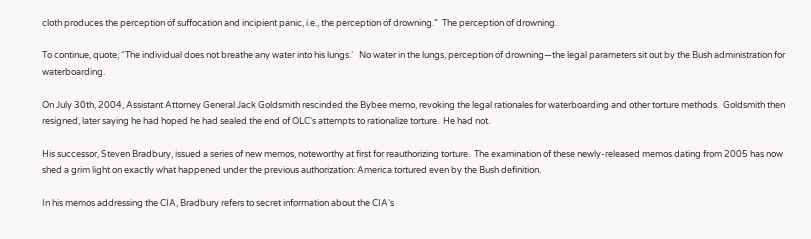cloth produces the perception of suffocation and incipient panic, i.e., the perception of drowning.”  The perception of drowning.

To continue, quote, “The individual does not breathe any water into his lungs.‘   No water in the lungs, perception of drowning—the legal parameters sit out by the Bush administration for waterboarding.

On July 30th, 2004, Assistant Attorney General Jack Goldsmith rescinded the Bybee memo, revoking the legal rationales for waterboarding and other torture methods.  Goldsmith then resigned, later saying he had hoped he had sealed the end of OLC‘s attempts to rationalize torture.  He had not.

His successor, Steven Bradbury, issued a series of new memos, noteworthy at first for reauthorizing torture.  The examination of these newly-released memos dating from 2005 has now shed a grim light on exactly what happened under the previous authorization: America tortured even by the Bush definition.

In his memos addressing the CIA, Bradbury refers to secret information about the CIA‘s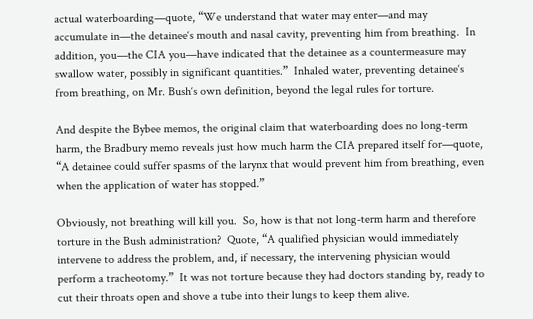actual waterboarding—quote, “We understand that water may enter—and may accumulate in—the detainee‘s mouth and nasal cavity, preventing him from breathing.  In addition, you—the CIA you—have indicated that the detainee as a countermeasure may swallow water, possibly in significant quantities.”  Inhaled water, preventing detainee‘s from breathing, on Mr. Bush‘s own definition, beyond the legal rules for torture.

And despite the Bybee memos, the original claim that waterboarding does no long-term harm, the Bradbury memo reveals just how much harm the CIA prepared itself for—quote, “A detainee could suffer spasms of the larynx that would prevent him from breathing, even when the application of water has stopped.”

Obviously, not breathing will kill you.  So, how is that not long-term harm and therefore torture in the Bush administration?  Quote, “A qualified physician would immediately intervene to address the problem, and, if necessary, the intervening physician would perform a tracheotomy.”  It was not torture because they had doctors standing by, ready to cut their throats open and shove a tube into their lungs to keep them alive.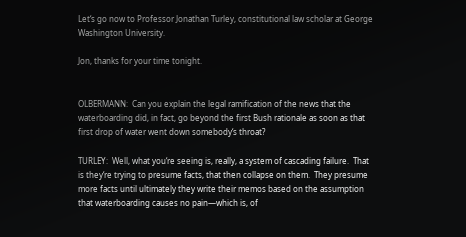Let‘s go now to Professor Jonathan Turley, constitutional law scholar at George Washington University.

Jon, thanks for your time tonight.


OLBERMANN:  Can you explain the legal ramification of the news that the waterboarding did, in fact, go beyond the first Bush rationale as soon as that first drop of water went down somebody‘s throat?

TURLEY:  Well, what you‘re seeing is, really, a system of cascading failure.  That is they‘re trying to presume facts, that then collapse on them.  They presume more facts until ultimately they write their memos based on the assumption that waterboarding causes no pain—which is, of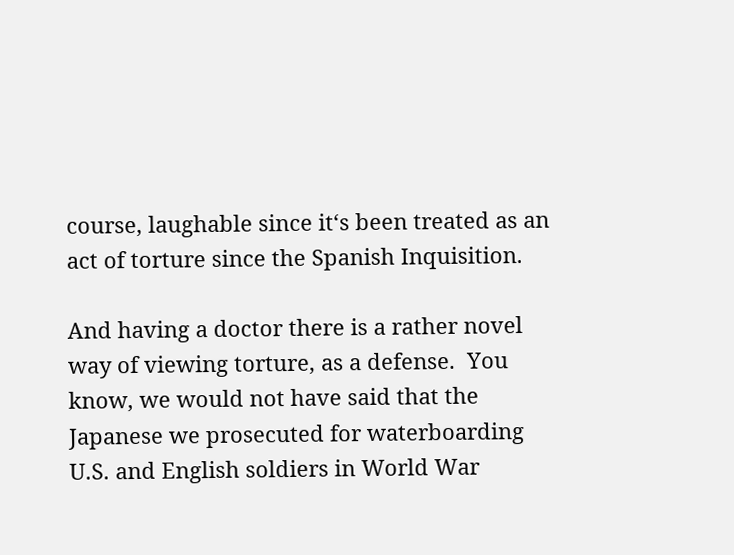course, laughable since it‘s been treated as an act of torture since the Spanish Inquisition.

And having a doctor there is a rather novel way of viewing torture, as a defense.  You know, we would not have said that the Japanese we prosecuted for waterboarding U.S. and English soldiers in World War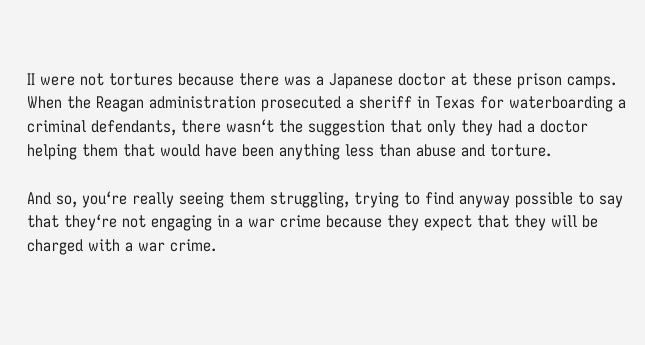II were not tortures because there was a Japanese doctor at these prison camps.  When the Reagan administration prosecuted a sheriff in Texas for waterboarding a criminal defendants, there wasn‘t the suggestion that only they had a doctor helping them that would have been anything less than abuse and torture.

And so, you‘re really seeing them struggling, trying to find anyway possible to say that they‘re not engaging in a war crime because they expect that they will be charged with a war crime.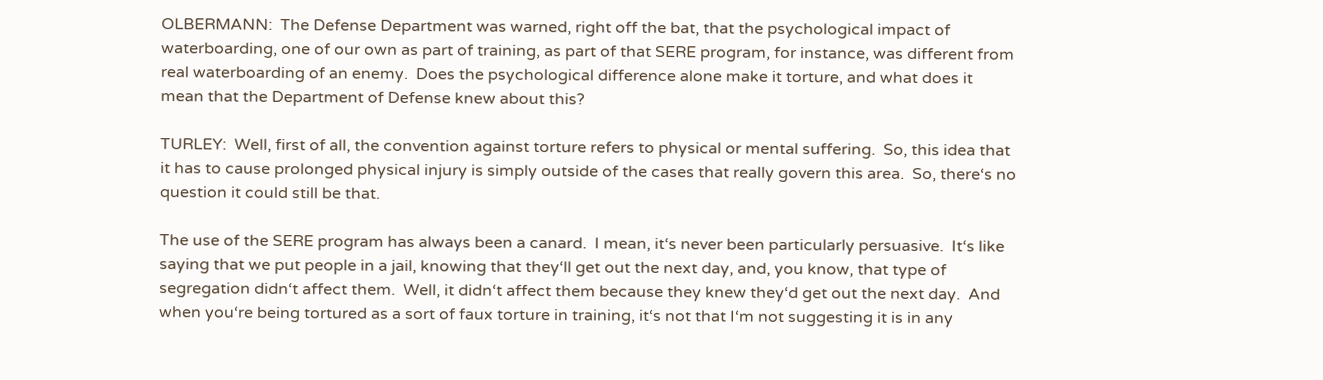OLBERMANN:  The Defense Department was warned, right off the bat, that the psychological impact of waterboarding, one of our own as part of training, as part of that SERE program, for instance, was different from real waterboarding of an enemy.  Does the psychological difference alone make it torture, and what does it mean that the Department of Defense knew about this?

TURLEY:  Well, first of all, the convention against torture refers to physical or mental suffering.  So, this idea that it has to cause prolonged physical injury is simply outside of the cases that really govern this area.  So, there‘s no question it could still be that.

The use of the SERE program has always been a canard.  I mean, it‘s never been particularly persuasive.  It‘s like saying that we put people in a jail, knowing that they‘ll get out the next day, and, you know, that type of segregation didn‘t affect them.  Well, it didn‘t affect them because they knew they‘d get out the next day.  And when you‘re being tortured as a sort of faux torture in training, it‘s not that I‘m not suggesting it is in any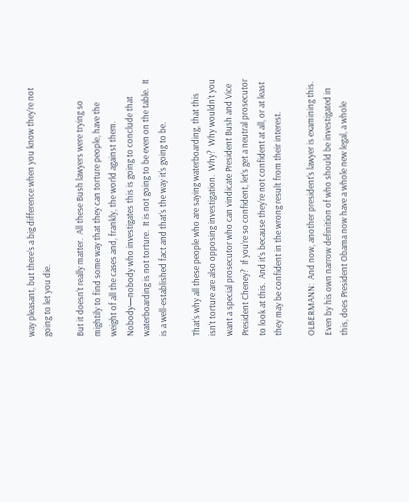way pleasant, but there‘s a big difference when you know they‘re not going to let you die.

But it doesn‘t really matter.  All these Bush lawyers were trying so mightily to find some way that they can torture people, have the weight of all the cases and, frankly, the world against them.  Nobody—nobody who investigates this is going to conclude that waterboarding is not torture.  It is not going to be even on the table.  It is a well-established fact and that‘s the way it‘s going to be.

That‘s why all these people who are saying waterboarding, that this isn‘t torture are also opposing investigation.  Why?  Why wouldn‘t you want a special prosecutor who can vindicate President Bush and Vice President Cheney?  If you‘re so confident, let‘s get a neutral prosecutor to look at this.  And it‘s because they‘re not confident at all, or at least they may be confident in the wrong result from their interest.

OLBERMANN:  And now, another president‘s lawyer is examining this.  Even by his own narrow definition of who should be investigated in this, does President Obama now have a whole new legal, a whole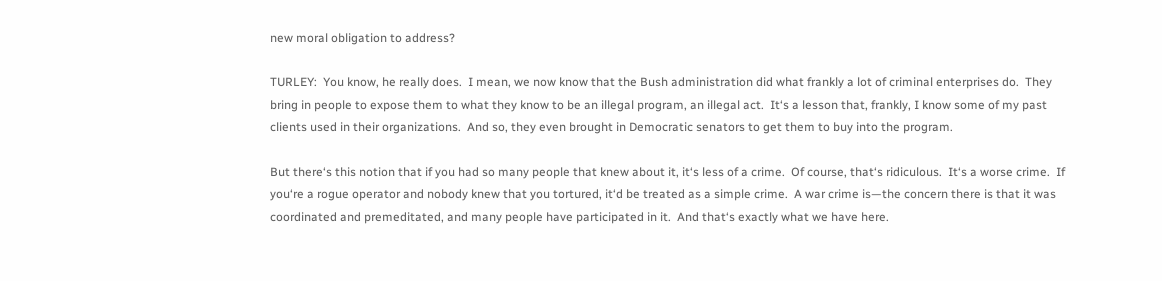new moral obligation to address?

TURLEY:  You know, he really does.  I mean, we now know that the Bush administration did what frankly a lot of criminal enterprises do.  They bring in people to expose them to what they know to be an illegal program, an illegal act.  It‘s a lesson that, frankly, I know some of my past clients used in their organizations.  And so, they even brought in Democratic senators to get them to buy into the program.

But there‘s this notion that if you had so many people that knew about it, it‘s less of a crime.  Of course, that‘s ridiculous.  It‘s a worse crime.  If you‘re a rogue operator and nobody knew that you tortured, it‘d be treated as a simple crime.  A war crime is—the concern there is that it was coordinated and premeditated, and many people have participated in it.  And that‘s exactly what we have here.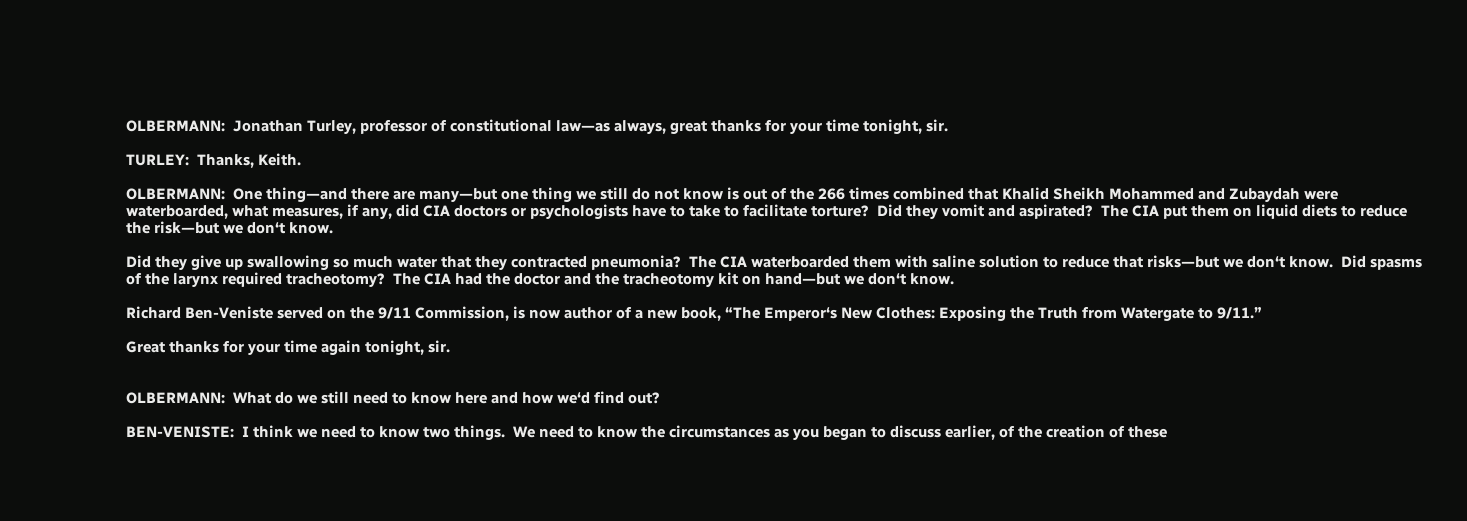OLBERMANN:  Jonathan Turley, professor of constitutional law—as always, great thanks for your time tonight, sir.

TURLEY:  Thanks, Keith.

OLBERMANN:  One thing—and there are many—but one thing we still do not know is out of the 266 times combined that Khalid Sheikh Mohammed and Zubaydah were waterboarded, what measures, if any, did CIA doctors or psychologists have to take to facilitate torture?  Did they vomit and aspirated?  The CIA put them on liquid diets to reduce the risk—but we don‘t know.

Did they give up swallowing so much water that they contracted pneumonia?  The CIA waterboarded them with saline solution to reduce that risks—but we don‘t know.  Did spasms of the larynx required tracheotomy?  The CIA had the doctor and the tracheotomy kit on hand—but we don‘t know.

Richard Ben-Veniste served on the 9/11 Commission, is now author of a new book, “The Emperor‘s New Clothes: Exposing the Truth from Watergate to 9/11.”

Great thanks for your time again tonight, sir.


OLBERMANN:  What do we still need to know here and how we‘d find out?

BEN-VENISTE:  I think we need to know two things.  We need to know the circumstances as you began to discuss earlier, of the creation of these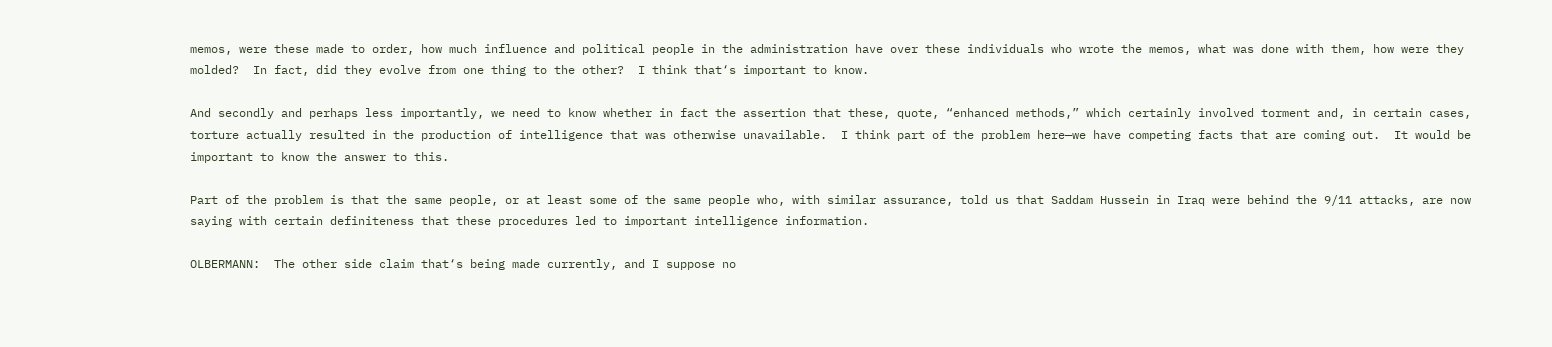memos, were these made to order, how much influence and political people in the administration have over these individuals who wrote the memos, what was done with them, how were they molded?  In fact, did they evolve from one thing to the other?  I think that‘s important to know.

And secondly and perhaps less importantly, we need to know whether in fact the assertion that these, quote, “enhanced methods,” which certainly involved torment and, in certain cases, torture actually resulted in the production of intelligence that was otherwise unavailable.  I think part of the problem here—we have competing facts that are coming out.  It would be important to know the answer to this.

Part of the problem is that the same people, or at least some of the same people who, with similar assurance, told us that Saddam Hussein in Iraq were behind the 9/11 attacks, are now saying with certain definiteness that these procedures led to important intelligence information.

OLBERMANN:  The other side claim that‘s being made currently, and I suppose no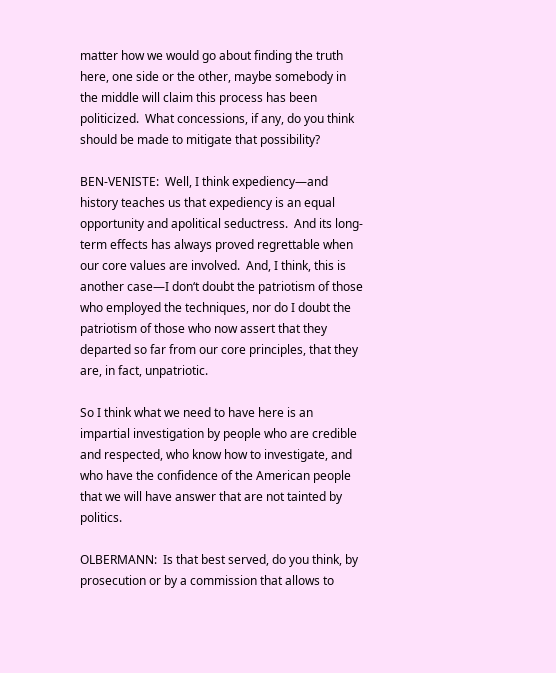matter how we would go about finding the truth here, one side or the other, maybe somebody in the middle will claim this process has been politicized.  What concessions, if any, do you think should be made to mitigate that possibility?

BEN-VENISTE:  Well, I think expediency—and history teaches us that expediency is an equal opportunity and apolitical seductress.  And its long-term effects has always proved regrettable when our core values are involved.  And, I think, this is another case—I don‘t doubt the patriotism of those who employed the techniques, nor do I doubt the patriotism of those who now assert that they departed so far from our core principles, that they are, in fact, unpatriotic.

So I think what we need to have here is an impartial investigation by people who are credible and respected, who know how to investigate, and who have the confidence of the American people that we will have answer that are not tainted by politics.

OLBERMANN:  Is that best served, do you think, by prosecution or by a commission that allows to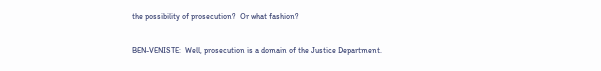the possibility of prosecution?  Or what fashion?

BEN-VENISTE:  Well, prosecution is a domain of the Justice Department.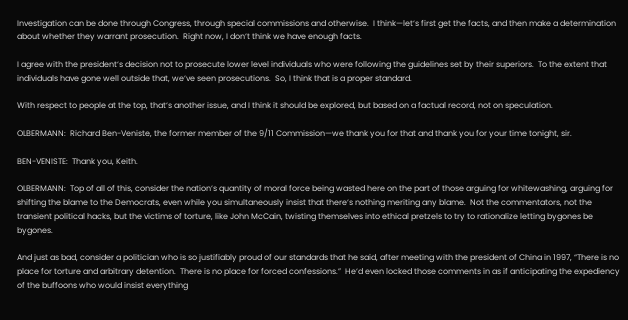Investigation can be done through Congress, through special commissions and otherwise.  I think—let‘s first get the facts, and then make a determination about whether they warrant prosecution.  Right now, I don‘t think we have enough facts.

I agree with the president‘s decision not to prosecute lower level individuals who were following the guidelines set by their superiors.  To the extent that individuals have gone well outside that, we‘ve seen prosecutions.  So, I think that is a proper standard.

With respect to people at the top, that‘s another issue, and I think it should be explored, but based on a factual record, not on speculation.

OLBERMANN:  Richard Ben-Veniste, the former member of the 9/11 Commission—we thank you for that and thank you for your time tonight, sir.

BEN-VENISTE:  Thank you, Keith.

OLBERMANN:  Top of all of this, consider the nation‘s quantity of moral force being wasted here on the part of those arguing for whitewashing, arguing for shifting the blame to the Democrats, even while you simultaneously insist that there‘s nothing meriting any blame.  Not the commentators, not the transient political hacks, but the victims of torture, like John McCain, twisting themselves into ethical pretzels to try to rationalize letting bygones be bygones.

And just as bad, consider a politician who is so justifiably proud of our standards that he said, after meeting with the president of China in 1997, “There is no place for torture and arbitrary detention.  There is no place for forced confessions.”  He‘d even locked those comments in as if anticipating the expediency of the buffoons who would insist everything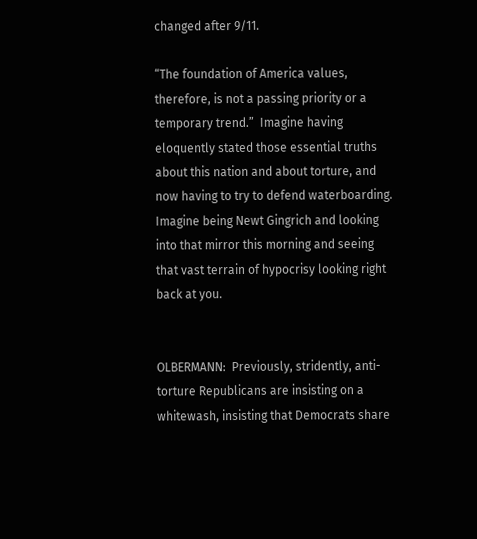changed after 9/11.

“The foundation of America values, therefore, is not a passing priority or a temporary trend.”  Imagine having eloquently stated those essential truths about this nation and about torture, and now having to try to defend waterboarding.  Imagine being Newt Gingrich and looking into that mirror this morning and seeing that vast terrain of hypocrisy looking right back at you.


OLBERMANN:  Previously, stridently, anti-torture Republicans are insisting on a whitewash, insisting that Democrats share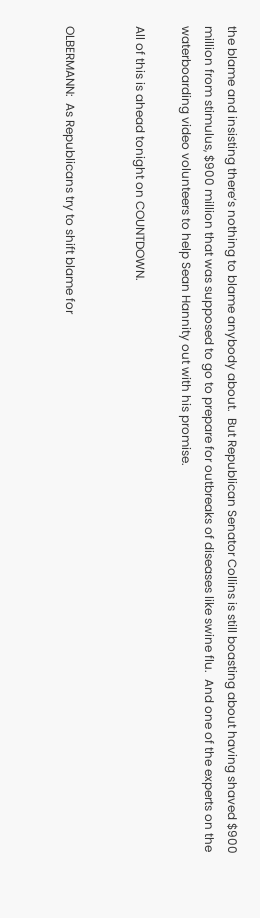the blame and insisting there‘s nothing to blame anybody about.  But Republican Senator Collins is still boasting about having shaved $900 million from stimulus, $900 million that was supposed to go to prepare for outbreaks of diseases like swine flu.  And one of the experts on the waterboarding video volunteers to help Sean Hannity out with his promise.

All of this is ahead tonight on COUNTDOWN.


OLBERMANN:  As Republicans try to shift blame for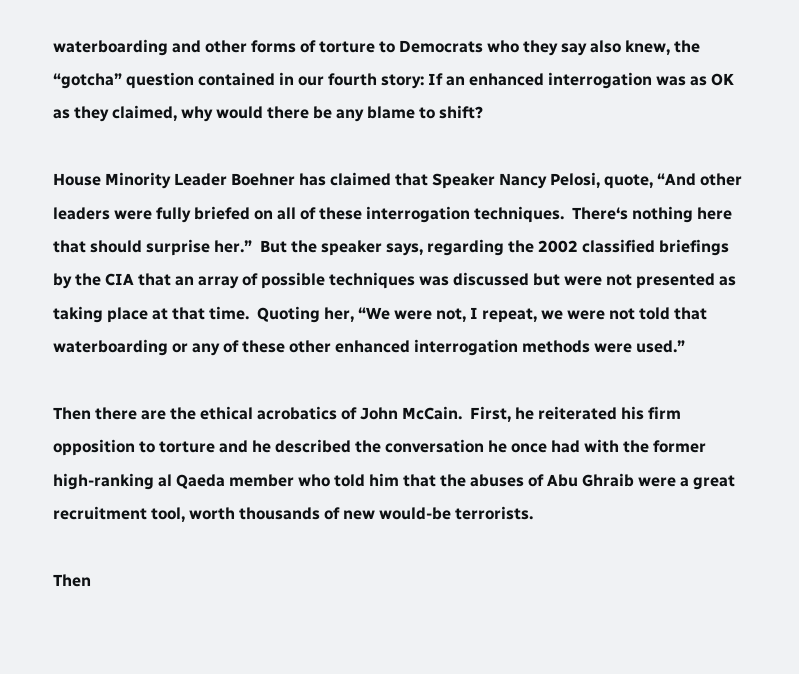waterboarding and other forms of torture to Democrats who they say also knew, the “gotcha” question contained in our fourth story: If an enhanced interrogation was as OK as they claimed, why would there be any blame to shift?

House Minority Leader Boehner has claimed that Speaker Nancy Pelosi, quote, “And other leaders were fully briefed on all of these interrogation techniques.  There‘s nothing here that should surprise her.”  But the speaker says, regarding the 2002 classified briefings by the CIA that an array of possible techniques was discussed but were not presented as taking place at that time.  Quoting her, “We were not, I repeat, we were not told that waterboarding or any of these other enhanced interrogation methods were used.”

Then there are the ethical acrobatics of John McCain.  First, he reiterated his firm opposition to torture and he described the conversation he once had with the former high-ranking al Qaeda member who told him that the abuses of Abu Ghraib were a great recruitment tool, worth thousands of new would-be terrorists.

Then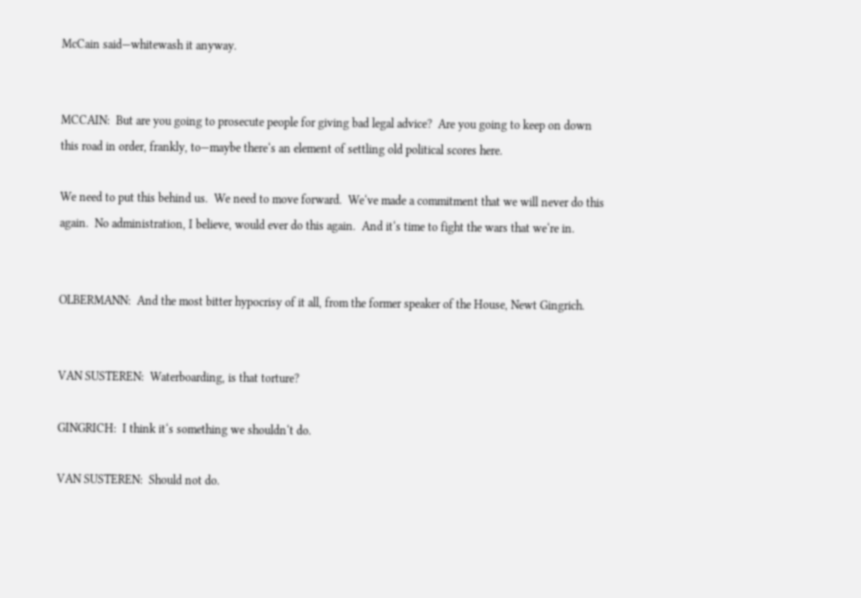McCain said—whitewash it anyway.


MCCAIN:  But are you going to prosecute people for giving bad legal advice?  Are you going to keep on down this road in order, frankly, to—maybe there‘s an element of settling old political scores here.

We need to put this behind us.  We need to move forward.  We‘ve made a commitment that we will never do this again.  No administration, I believe, would ever do this again.  And it‘s time to fight the wars that we‘re in.


OLBERMANN:  And the most bitter hypocrisy of it all, from the former speaker of the House, Newt Gingrich.


VAN SUSTEREN:  Waterboarding, is that torture?

GINGRICH:  I think it‘s something we shouldn‘t do.

VAN SUSTEREN:  Should not do.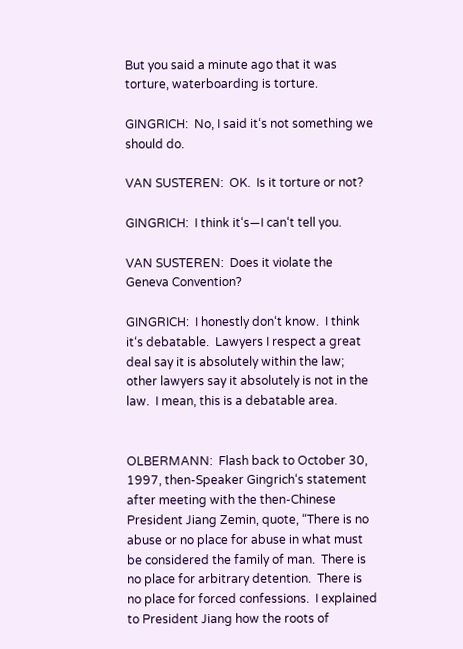But you said a minute ago that it was torture, waterboarding is torture.

GINGRICH:  No, I said it‘s not something we should do.

VAN SUSTEREN:  OK.  Is it torture or not?

GINGRICH:  I think it‘s—I can‘t tell you.

VAN SUSTEREN:  Does it violate the Geneva Convention?

GINGRICH:  I honestly don‘t know.  I think it‘s debatable.  Lawyers I respect a great deal say it is absolutely within the law; other lawyers say it absolutely is not in the law.  I mean, this is a debatable area.


OLBERMANN:  Flash back to October 30, 1997, then-Speaker Gingrich‘s statement after meeting with the then-Chinese President Jiang Zemin, quote, “There is no abuse or no place for abuse in what must be considered the family of man.  There is no place for arbitrary detention.  There is no place for forced confessions.  I explained to President Jiang how the roots of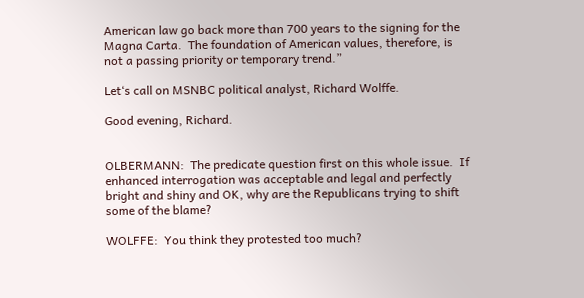American law go back more than 700 years to the signing for the Magna Carta.  The foundation of American values, therefore, is not a passing priority or temporary trend.”

Let‘s call on MSNBC political analyst, Richard Wolffe.

Good evening, Richard.


OLBERMANN:  The predicate question first on this whole issue.  If enhanced interrogation was acceptable and legal and perfectly bright and shiny and OK, why are the Republicans trying to shift some of the blame?

WOLFFE:  You think they protested too much?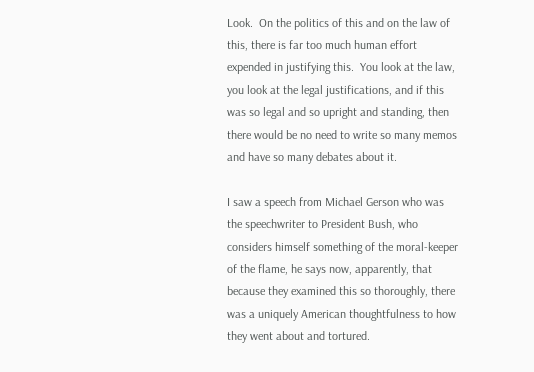Look.  On the politics of this and on the law of this, there is far too much human effort expended in justifying this.  You look at the law, you look at the legal justifications, and if this was so legal and so upright and standing, then there would be no need to write so many memos and have so many debates about it.

I saw a speech from Michael Gerson who was the speechwriter to President Bush, who considers himself something of the moral-keeper of the flame, he says now, apparently, that because they examined this so thoroughly, there was a uniquely American thoughtfulness to how they went about and tortured.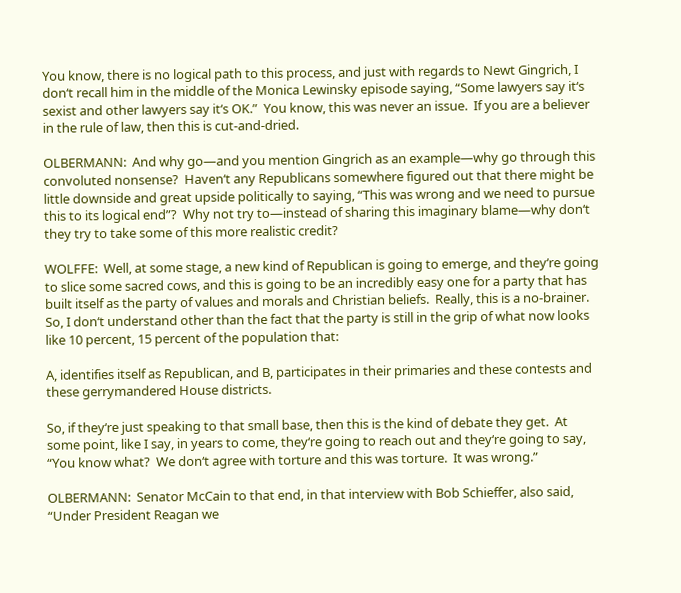You know, there is no logical path to this process, and just with regards to Newt Gingrich, I don‘t recall him in the middle of the Monica Lewinsky episode saying, “Some lawyers say it‘s sexist and other lawyers say it‘s OK.”  You know, this was never an issue.  If you are a believer in the rule of law, then this is cut-and-dried.

OLBERMANN:  And why go—and you mention Gingrich as an example—why go through this convoluted nonsense?  Haven‘t any Republicans somewhere figured out that there might be little downside and great upside politically to saying, “This was wrong and we need to pursue this to its logical end”?  Why not try to—instead of sharing this imaginary blame—why don‘t they try to take some of this more realistic credit?

WOLFFE:  Well, at some stage, a new kind of Republican is going to emerge, and they‘re going to slice some sacred cows, and this is going to be an incredibly easy one for a party that has built itself as the party of values and morals and Christian beliefs.  Really, this is a no-brainer.  So, I don‘t understand other than the fact that the party is still in the grip of what now looks like 10 percent, 15 percent of the population that:

A, identifies itself as Republican, and B, participates in their primaries and these contests and these gerrymandered House districts.

So, if they‘re just speaking to that small base, then this is the kind of debate they get.  At some point, like I say, in years to come, they‘re going to reach out and they‘re going to say, “You know what?  We don‘t agree with torture and this was torture.  It was wrong.”

OLBERMANN:  Senator McCain to that end, in that interview with Bob Schieffer, also said, “Under President Reagan we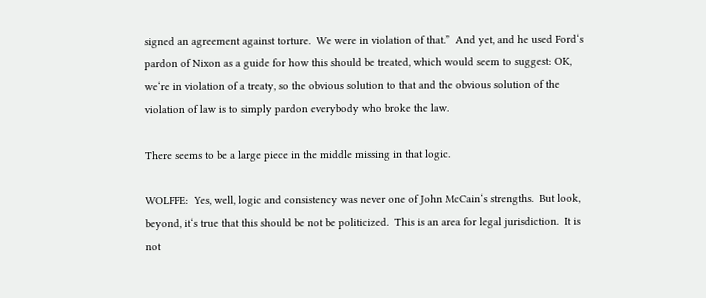signed an agreement against torture.  We were in violation of that.”  And yet, and he used Ford‘s pardon of Nixon as a guide for how this should be treated, which would seem to suggest: OK, we‘re in violation of a treaty, so the obvious solution to that and the obvious solution of the violation of law is to simply pardon everybody who broke the law.

There seems to be a large piece in the middle missing in that logic.

WOLFFE:  Yes, well, logic and consistency was never one of John McCain‘s strengths.  But look, beyond, it‘s true that this should be not be politicized.  This is an area for legal jurisdiction.  It is not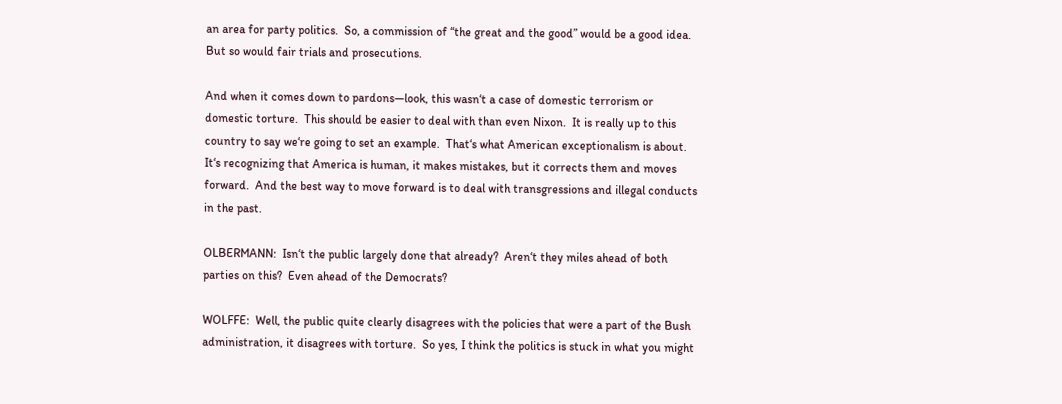an area for party politics.  So, a commission of “the great and the good” would be a good idea.  But so would fair trials and prosecutions.

And when it comes down to pardons—look, this wasn‘t a case of domestic terrorism or domestic torture.  This should be easier to deal with than even Nixon.  It is really up to this country to say we‘re going to set an example.  That‘s what American exceptionalism is about.  It‘s recognizing that America is human, it makes mistakes, but it corrects them and moves forward.  And the best way to move forward is to deal with transgressions and illegal conducts in the past.

OLBERMANN:  Isn‘t the public largely done that already?  Aren‘t they miles ahead of both parties on this?  Even ahead of the Democrats?

WOLFFE:  Well, the public quite clearly disagrees with the policies that were a part of the Bush administration, it disagrees with torture.  So yes, I think the politics is stuck in what you might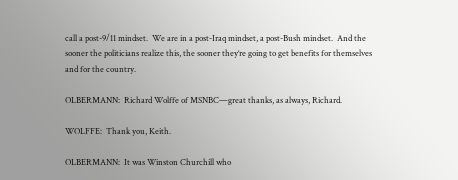call a post-9/11 mindset.  We are in a post-Iraq mindset, a post-Bush mindset.  And the sooner the politicians realize this, the sooner they‘re going to get benefits for themselves and for the country.

OLBERMANN:  Richard Wolffe of MSNBC—great thanks, as always, Richard.

WOLFFE:  Thank you, Keith.

OLBERMANN:  It was Winston Churchill who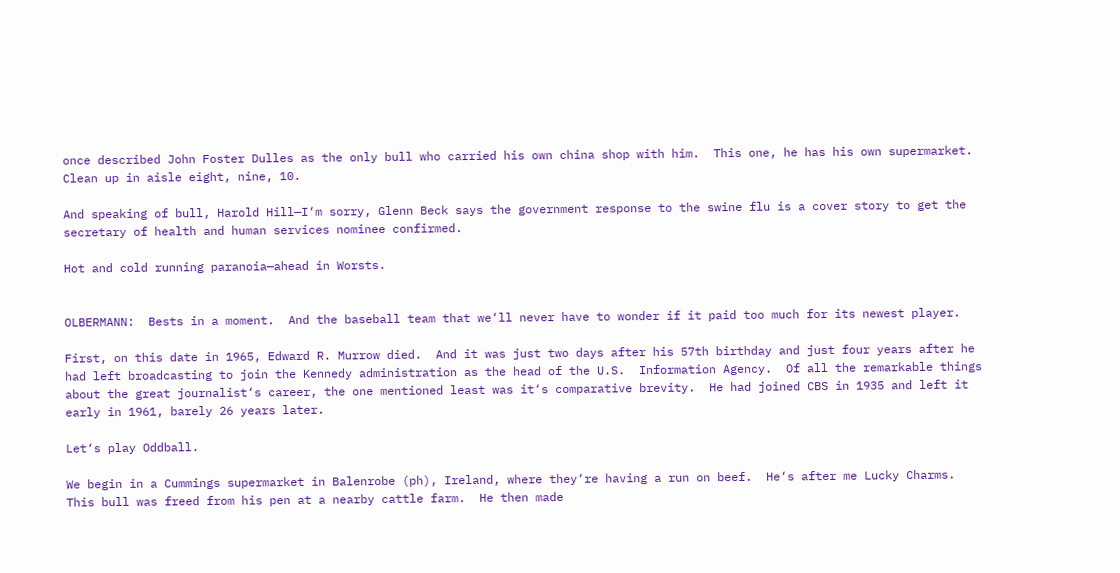once described John Foster Dulles as the only bull who carried his own china shop with him.  This one, he has his own supermarket.  Clean up in aisle eight, nine, 10.

And speaking of bull, Harold Hill—I‘m sorry, Glenn Beck says the government response to the swine flu is a cover story to get the secretary of health and human services nominee confirmed.

Hot and cold running paranoia—ahead in Worsts.


OLBERMANN:  Bests in a moment.  And the baseball team that we‘ll never have to wonder if it paid too much for its newest player.

First, on this date in 1965, Edward R. Murrow died.  And it was just two days after his 57th birthday and just four years after he had left broadcasting to join the Kennedy administration as the head of the U.S.  Information Agency.  Of all the remarkable things about the great journalist‘s career, the one mentioned least was it‘s comparative brevity.  He had joined CBS in 1935 and left it early in 1961, barely 26 years later.

Let‘s play Oddball.

We begin in a Cummings supermarket in Balenrobe (ph), Ireland, where they‘re having a run on beef.  He‘s after me Lucky Charms.  This bull was freed from his pen at a nearby cattle farm.  He then made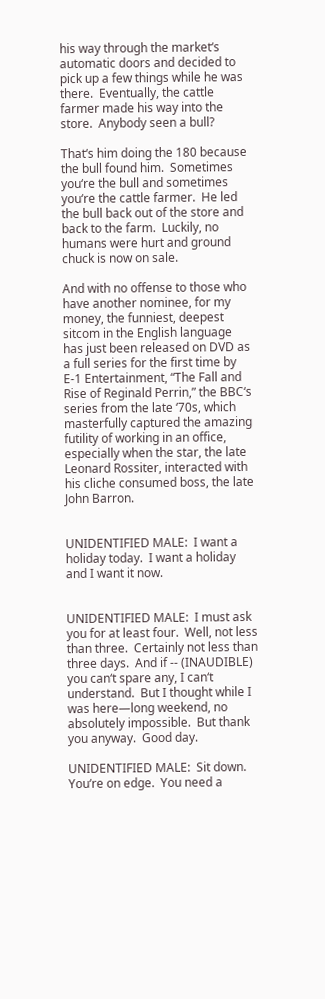his way through the market‘s automatic doors and decided to pick up a few things while he was there.  Eventually, the cattle farmer made his way into the store.  Anybody seen a bull?

That‘s him doing the 180 because the bull found him.  Sometimes you‘re the bull and sometimes you‘re the cattle farmer.  He led the bull back out of the store and back to the farm.  Luckily, no humans were hurt and ground chuck is now on sale.

And with no offense to those who have another nominee, for my money, the funniest, deepest sitcom in the English language has just been released on DVD as a full series for the first time by E-1 Entertainment, “The Fall and Rise of Reginald Perrin,” the BBC‘s series from the late ‘70s, which masterfully captured the amazing futility of working in an office, especially when the star, the late Leonard Rossiter, interacted with his cliche consumed boss, the late John Barron.


UNIDENTIFIED MALE:  I want a holiday today.  I want a holiday and I want it now.


UNIDENTIFIED MALE:  I must ask you for at least four.  Well, not less than three.  Certainly not less than three days.  And if -- (INAUDIBLE) you can‘t spare any, I can‘t understand.  But I thought while I was here—long weekend, no absolutely impossible.  But thank you anyway.  Good day.

UNIDENTIFIED MALE:  Sit down.  You‘re on edge.  You need a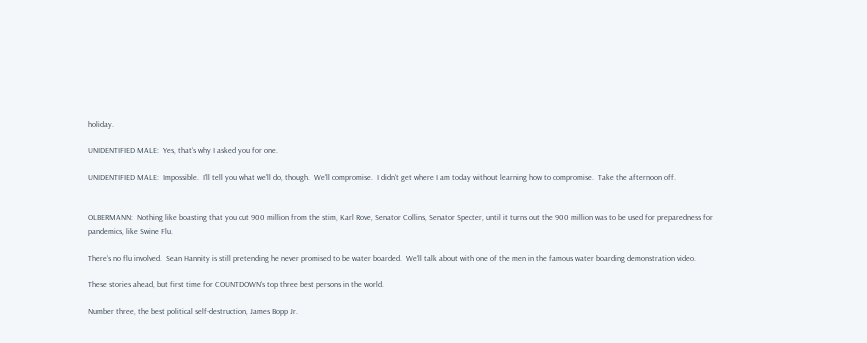holiday.

UNIDENTIFIED MALE:  Yes, that‘s why I asked you for one.

UNIDENTIFIED MALE:  Impossible.  I‘ll tell you what we‘ll do, though.  We‘ll compromise.  I didn‘t get where I am today without learning how to compromise.  Take the afternoon off.


OLBERMANN:  Nothing like boasting that you cut 900 million from the stim, Karl Rove, Senator Collins, Senator Specter, until it turns out the 900 million was to be used for preparedness for pandemics, like Swine Flu.

There‘s no flu involved.  Sean Hannity is still pretending he never promised to be water boarded.  We‘ll talk about with one of the men in the famous water boarding demonstration video.

These stories ahead, but first time for COUNTDOWN‘s top three best persons in the world.

Number three, the best political self-destruction, James Bopp Jr.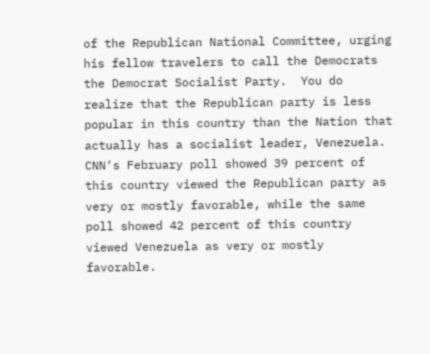of the Republican National Committee, urging his fellow travelers to call the Democrats the Democrat Socialist Party.  You do realize that the Republican party is less popular in this country than the Nation that actually has a socialist leader, Venezuela.  CNN‘s February poll showed 39 percent of this country viewed the Republican party as very or mostly favorable, while the same poll showed 42 percent of this country viewed Venezuela as very or mostly favorable.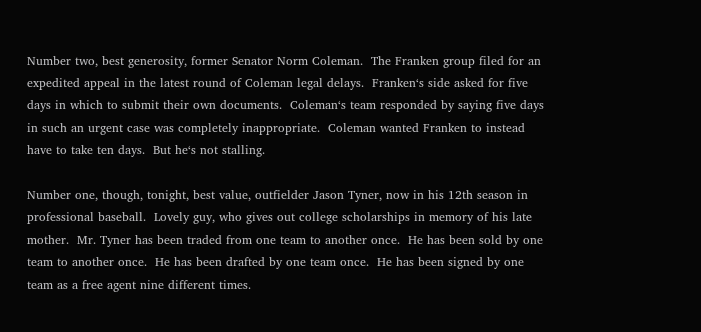Number two, best generosity, former Senator Norm Coleman.  The Franken group filed for an expedited appeal in the latest round of Coleman legal delays.  Franken‘s side asked for five days in which to submit their own documents.  Coleman‘s team responded by saying five days in such an urgent case was completely inappropriate.  Coleman wanted Franken to instead have to take ten days.  But he‘s not stalling.

Number one, though, tonight, best value, outfielder Jason Tyner, now in his 12th season in professional baseball.  Lovely guy, who gives out college scholarships in memory of his late mother.  Mr. Tyner has been traded from one team to another once.  He has been sold by one team to another once.  He has been drafted by one team once.  He has been signed by one team as a free agent nine different times.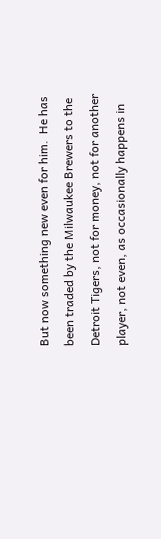But now something new even for him.  He has been traded by the Milwaukee Brewers to the Detroit Tigers, not for money, not for another player, not even, as occasionally happens in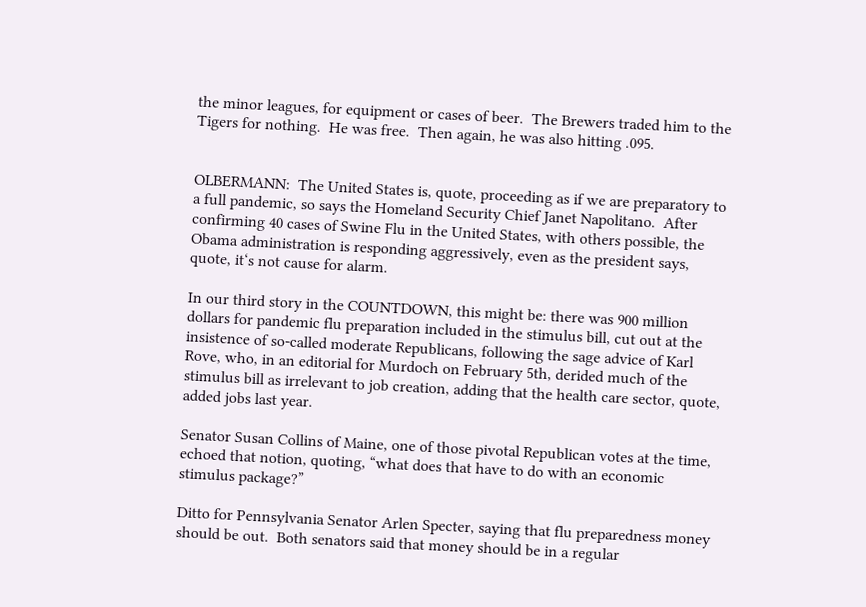the minor leagues, for equipment or cases of beer.  The Brewers traded him to the Tigers for nothing.  He was free.  Then again, he was also hitting .095.


OLBERMANN:  The United States is, quote, proceeding as if we are preparatory to a full pandemic, so says the Homeland Security Chief Janet Napolitano.  After confirming 40 cases of Swine Flu in the United States, with others possible, the Obama administration is responding aggressively, even as the president says, quote, it‘s not cause for alarm.

In our third story in the COUNTDOWN, this might be: there was 900 million dollars for pandemic flu preparation included in the stimulus bill, cut out at the insistence of so-called moderate Republicans, following the sage advice of Karl Rove, who, in an editorial for Murdoch on February 5th, derided much of the stimulus bill as irrelevant to job creation, adding that the health care sector, quote, added jobs last year.

Senator Susan Collins of Maine, one of those pivotal Republican votes at the time, echoed that notion, quoting, “what does that have to do with an economic stimulus package?”

Ditto for Pennsylvania Senator Arlen Specter, saying that flu preparedness money should be out.  Both senators said that money should be in a regular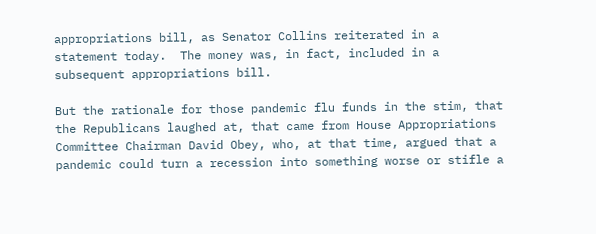appropriations bill, as Senator Collins reiterated in a statement today.  The money was, in fact, included in a subsequent appropriations bill.

But the rationale for those pandemic flu funds in the stim, that the Republicans laughed at, that came from House Appropriations Committee Chairman David Obey, who, at that time, argued that a pandemic could turn a recession into something worse or stifle a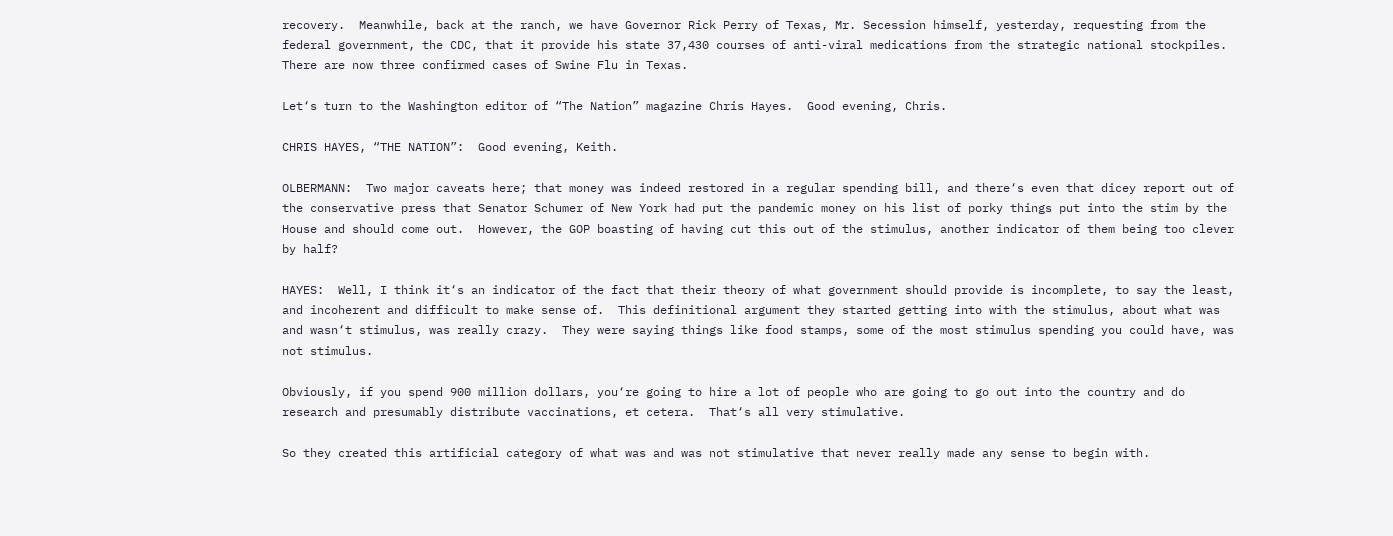recovery.  Meanwhile, back at the ranch, we have Governor Rick Perry of Texas, Mr. Secession himself, yesterday, requesting from the federal government, the CDC, that it provide his state 37,430 courses of anti-viral medications from the strategic national stockpiles.  There are now three confirmed cases of Swine Flu in Texas.

Let‘s turn to the Washington editor of “The Nation” magazine Chris Hayes.  Good evening, Chris.

CHRIS HAYES, “THE NATION”:  Good evening, Keith.

OLBERMANN:  Two major caveats here; that money was indeed restored in a regular spending bill, and there‘s even that dicey report out of the conservative press that Senator Schumer of New York had put the pandemic money on his list of porky things put into the stim by the House and should come out.  However, the GOP boasting of having cut this out of the stimulus, another indicator of them being too clever by half?

HAYES:  Well, I think it‘s an indicator of the fact that their theory of what government should provide is incomplete, to say the least, and incoherent and difficult to make sense of.  This definitional argument they started getting into with the stimulus, about what was and wasn‘t stimulus, was really crazy.  They were saying things like food stamps, some of the most stimulus spending you could have, was not stimulus.

Obviously, if you spend 900 million dollars, you‘re going to hire a lot of people who are going to go out into the country and do research and presumably distribute vaccinations, et cetera.  That‘s all very stimulative.

So they created this artificial category of what was and was not stimulative that never really made any sense to begin with.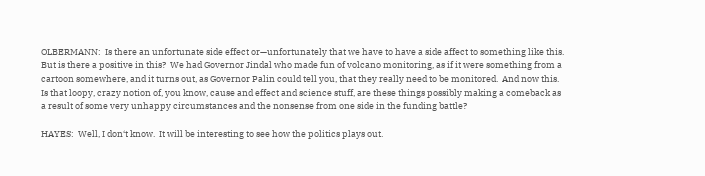OLBERMANN:  Is there an unfortunate side effect or—unfortunately that we have to have a side affect to something like this.  But is there a positive in this?  We had Governor Jindal who made fun of volcano monitoring, as if it were something from a cartoon somewhere, and it turns out, as Governor Palin could tell you, that they really need to be monitored.  And now this.  Is that loopy, crazy notion of, you know, cause and effect and science stuff, are these things possibly making a comeback as a result of some very unhappy circumstances and the nonsense from one side in the funding battle?

HAYES:  Well, I don‘t know.  It will be interesting to see how the politics plays out.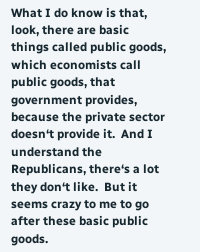What I do know is that, look, there are basic things called public goods, which economists call public goods, that government provides, because the private sector doesn‘t provide it.  And I understand the Republicans, there‘s a lot they don‘t like.  But it seems crazy to me to go after these basic public goods.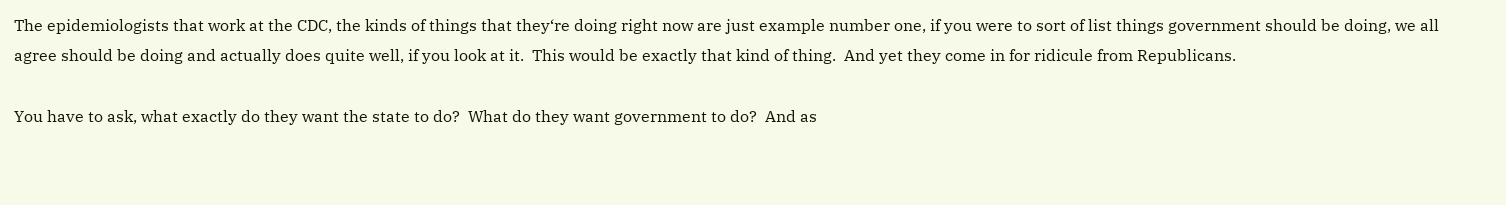The epidemiologists that work at the CDC, the kinds of things that they‘re doing right now are just example number one, if you were to sort of list things government should be doing, we all agree should be doing and actually does quite well, if you look at it.  This would be exactly that kind of thing.  And yet they come in for ridicule from Republicans.

You have to ask, what exactly do they want the state to do?  What do they want government to do?  And as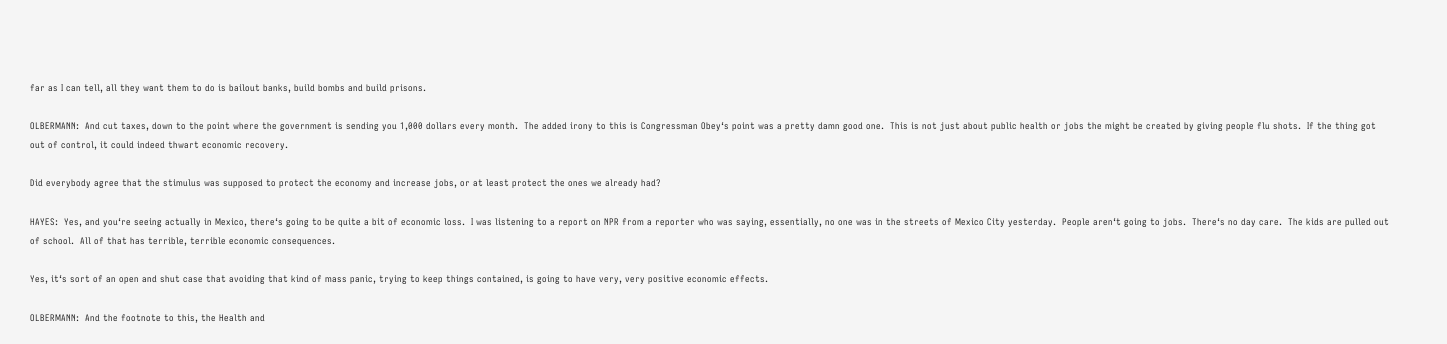far as I can tell, all they want them to do is bailout banks, build bombs and build prisons.

OLBERMANN:  And cut taxes, down to the point where the government is sending you 1,000 dollars every month.  The added irony to this is Congressman Obey‘s point was a pretty damn good one.  This is not just about public health or jobs the might be created by giving people flu shots.  If the thing got out of control, it could indeed thwart economic recovery.

Did everybody agree that the stimulus was supposed to protect the economy and increase jobs, or at least protect the ones we already had?

HAYES:  Yes, and you‘re seeing actually in Mexico, there‘s going to be quite a bit of economic loss.  I was listening to a report on NPR from a reporter who was saying, essentially, no one was in the streets of Mexico City yesterday.  People aren‘t going to jobs.  There‘s no day care.  The kids are pulled out of school.  All of that has terrible, terrible economic consequences.

Yes, it‘s sort of an open and shut case that avoiding that kind of mass panic, trying to keep things contained, is going to have very, very positive economic effects.

OLBERMANN:  And the footnote to this, the Health and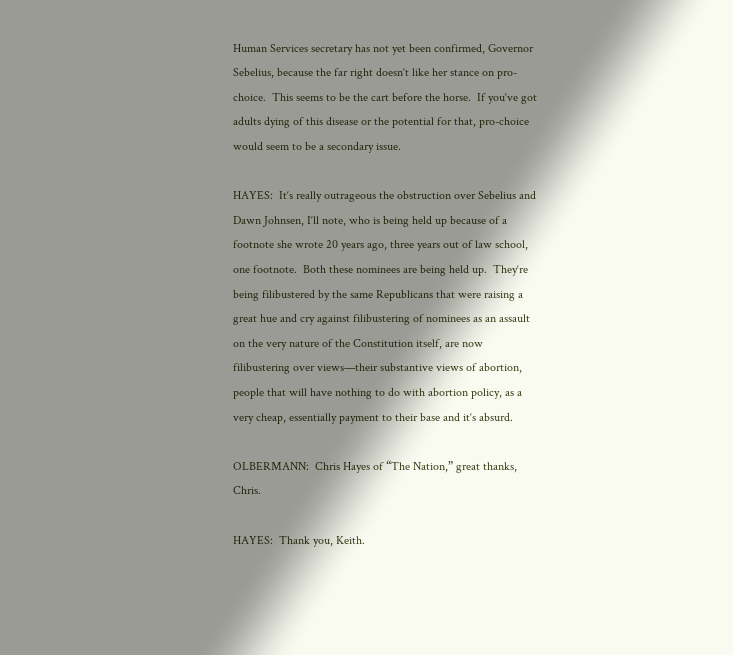Human Services secretary has not yet been confirmed, Governor Sebelius, because the far right doesn‘t like her stance on pro-choice.  This seems to be the cart before the horse.  If you‘ve got adults dying of this disease or the potential for that, pro-choice would seem to be a secondary issue.

HAYES:  It‘s really outrageous the obstruction over Sebelius and Dawn Johnsen, I‘ll note, who is being held up because of a footnote she wrote 20 years ago, three years out of law school, one footnote.  Both these nominees are being held up.  They‘re being filibustered by the same Republicans that were raising a great hue and cry against filibustering of nominees as an assault on the very nature of the Constitution itself, are now filibustering over views—their substantive views of abortion, people that will have nothing to do with abortion policy, as a very cheap, essentially payment to their base and it‘s absurd.

OLBERMANN:  Chris Hayes of “The Nation,” great thanks, Chris.

HAYES:  Thank you, Keith.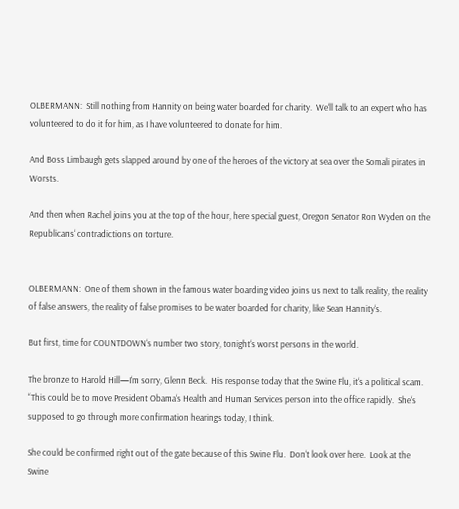OLBERMANN:  Still nothing from Hannity on being water boarded for charity.  We‘ll talk to an expert who has volunteered to do it for him, as I have volunteered to donate for him.

And Boss Limbaugh gets slapped around by one of the heroes of the victory at sea over the Somali pirates in Worsts.

And then when Rachel joins you at the top of the hour, here special guest, Oregon Senator Ron Wyden on the Republicans‘ contradictions on torture.


OLBERMANN:  One of them shown in the famous water boarding video joins us next to talk reality, the reality of false answers, the reality of false promises to be water boarded for charity, like Sean Hannity‘s.

But first, time for COUNTDOWN‘s number two story, tonight‘s worst persons in the world.

The bronze to Harold Hill—I‘m sorry, Glenn Beck.  His response today that the Swine Flu, it‘s a political scam.  “This could be to move President Obama‘s Health and Human Services person into the office rapidly.  She‘s supposed to go through more confirmation hearings today, I think.

She could be confirmed right out of the gate because of this Swine Flu.  Don‘t look over here.  Look at the Swine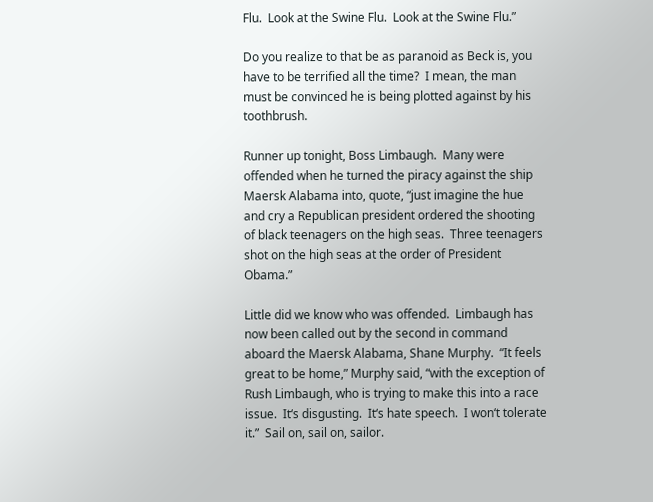Flu.  Look at the Swine Flu.  Look at the Swine Flu.”

Do you realize to that be as paranoid as Beck is, you have to be terrified all the time?  I mean, the man must be convinced he is being plotted against by his toothbrush.

Runner up tonight, Boss Limbaugh.  Many were offended when he turned the piracy against the ship Maersk Alabama into, quote, “just imagine the hue and cry a Republican president ordered the shooting of black teenagers on the high seas.  Three teenagers shot on the high seas at the order of President Obama.”

Little did we know who was offended.  Limbaugh has now been called out by the second in command aboard the Maersk Alabama, Shane Murphy.  “It feels great to be home,” Murphy said, “with the exception of Rush Limbaugh, who is trying to make this into a race issue.  It‘s disgusting.  It‘s hate speech.  I won‘t tolerate it.”  Sail on, sail on, sailor.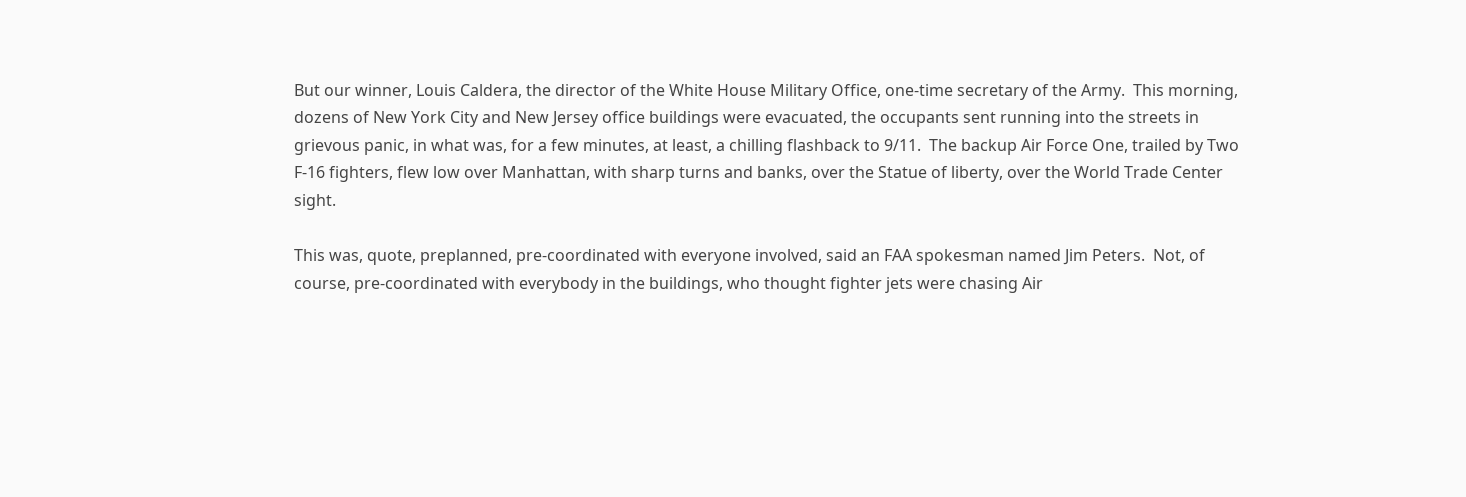But our winner, Louis Caldera, the director of the White House Military Office, one-time secretary of the Army.  This morning, dozens of New York City and New Jersey office buildings were evacuated, the occupants sent running into the streets in grievous panic, in what was, for a few minutes, at least, a chilling flashback to 9/11.  The backup Air Force One, trailed by Two F-16 fighters, flew low over Manhattan, with sharp turns and banks, over the Statue of liberty, over the World Trade Center sight.

This was, quote, preplanned, pre-coordinated with everyone involved, said an FAA spokesman named Jim Peters.  Not, of course, pre-coordinated with everybody in the buildings, who thought fighter jets were chasing Air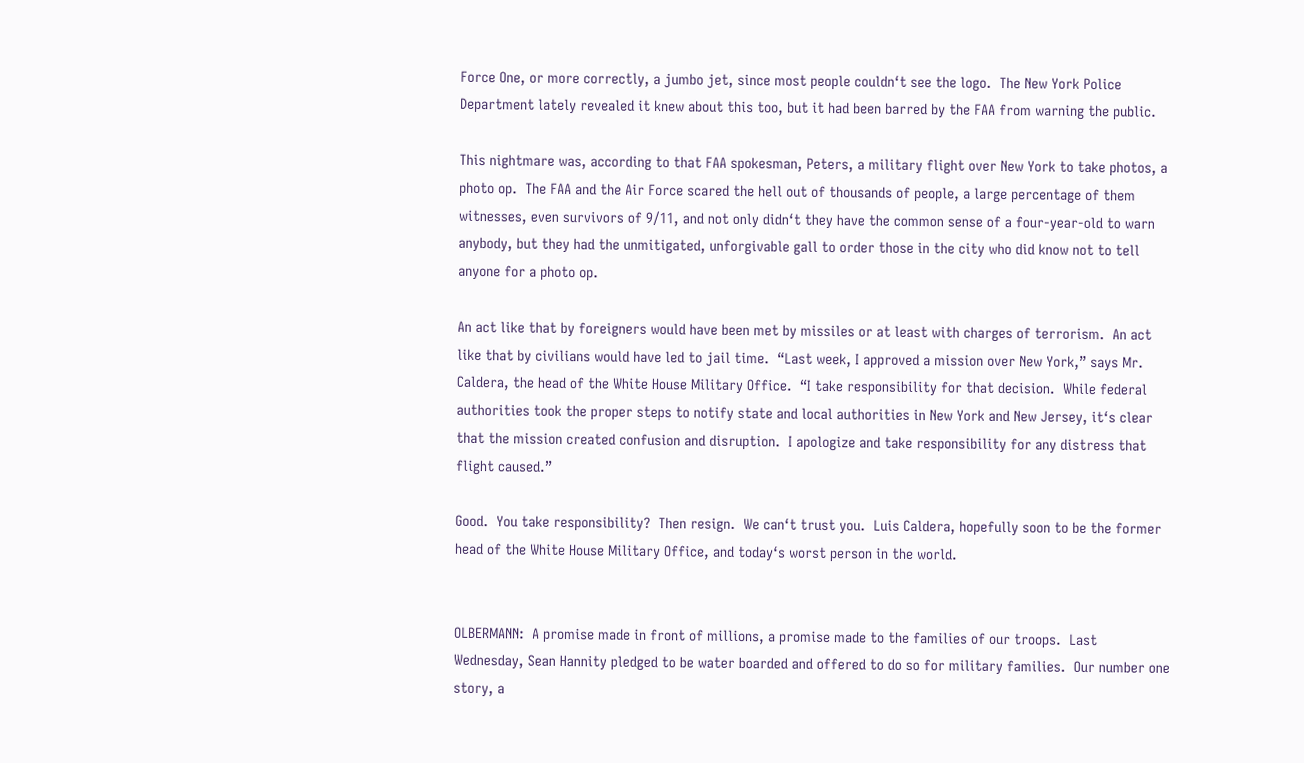Force One, or more correctly, a jumbo jet, since most people couldn‘t see the logo.  The New York Police Department lately revealed it knew about this too, but it had been barred by the FAA from warning the public.

This nightmare was, according to that FAA spokesman, Peters, a military flight over New York to take photos, a photo op.  The FAA and the Air Force scared the hell out of thousands of people, a large percentage of them witnesses, even survivors of 9/11, and not only didn‘t they have the common sense of a four-year-old to warn anybody, but they had the unmitigated, unforgivable gall to order those in the city who did know not to tell anyone for a photo op.

An act like that by foreigners would have been met by missiles or at least with charges of terrorism.  An act like that by civilians would have led to jail time.  “Last week, I approved a mission over New York,” says Mr. Caldera, the head of the White House Military Office.  “I take responsibility for that decision.  While federal authorities took the proper steps to notify state and local authorities in New York and New Jersey, it‘s clear that the mission created confusion and disruption.  I apologize and take responsibility for any distress that flight caused.”

Good.  You take responsibility?  Then resign.  We can‘t trust you.  Luis Caldera, hopefully soon to be the former head of the White House Military Office, and today‘s worst person in the world.


OLBERMANN:  A promise made in front of millions, a promise made to the families of our troops.  Last Wednesday, Sean Hannity pledged to be water boarded and offered to do so for military families.  Our number one story, a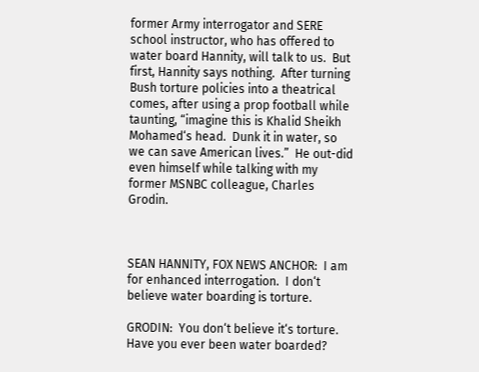former Army interrogator and SERE school instructor, who has offered to water board Hannity, will talk to us.  But first, Hannity says nothing.  After turning Bush torture policies into a theatrical comes, after using a prop football while taunting, “imagine this is Khalid Sheikh Mohamed‘s head.  Dunk it in water, so we can save American lives.”  He out-did even himself while talking with my former MSNBC colleague, Charles Grodin.



SEAN HANNITY, FOX NEWS ANCHOR:  I am for enhanced interrogation.  I don‘t believe water boarding is torture.

GRODIN:  You don‘t believe it‘s torture.  Have you ever been water boarded?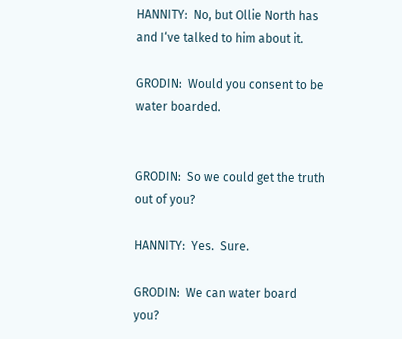HANNITY:  No, but Ollie North has and I‘ve talked to him about it.

GRODIN:  Would you consent to be water boarded.


GRODIN:  So we could get the truth out of you?

HANNITY:  Yes.  Sure.

GRODIN:  We can water board you?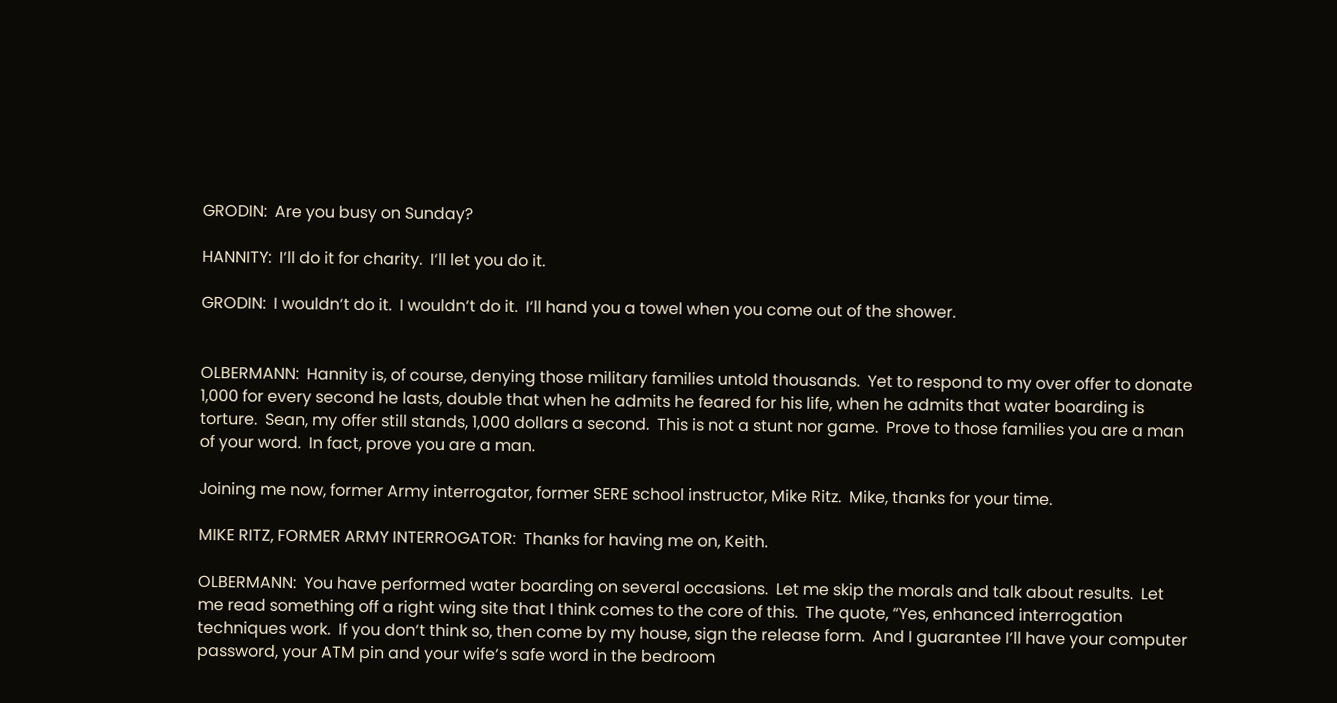GRODIN:  Are you busy on Sunday?

HANNITY:  I‘ll do it for charity.  I‘ll let you do it.

GRODIN:  I wouldn‘t do it.  I wouldn‘t do it.  I‘ll hand you a towel when you come out of the shower.


OLBERMANN:  Hannity is, of course, denying those military families untold thousands.  Yet to respond to my over offer to donate 1,000 for every second he lasts, double that when he admits he feared for his life, when he admits that water boarding is torture.  Sean, my offer still stands, 1,000 dollars a second.  This is not a stunt nor game.  Prove to those families you are a man of your word.  In fact, prove you are a man.

Joining me now, former Army interrogator, former SERE school instructor, Mike Ritz.  Mike, thanks for your time.

MIKE RITZ, FORMER ARMY INTERROGATOR:  Thanks for having me on, Keith.

OLBERMANN:  You have performed water boarding on several occasions.  Let me skip the morals and talk about results.  Let me read something off a right wing site that I think comes to the core of this.  The quote, “Yes, enhanced interrogation techniques work.  If you don‘t think so, then come by my house, sign the release form.  And I guarantee I‘ll have your computer password, your ATM pin and your wife‘s safe word in the bedroom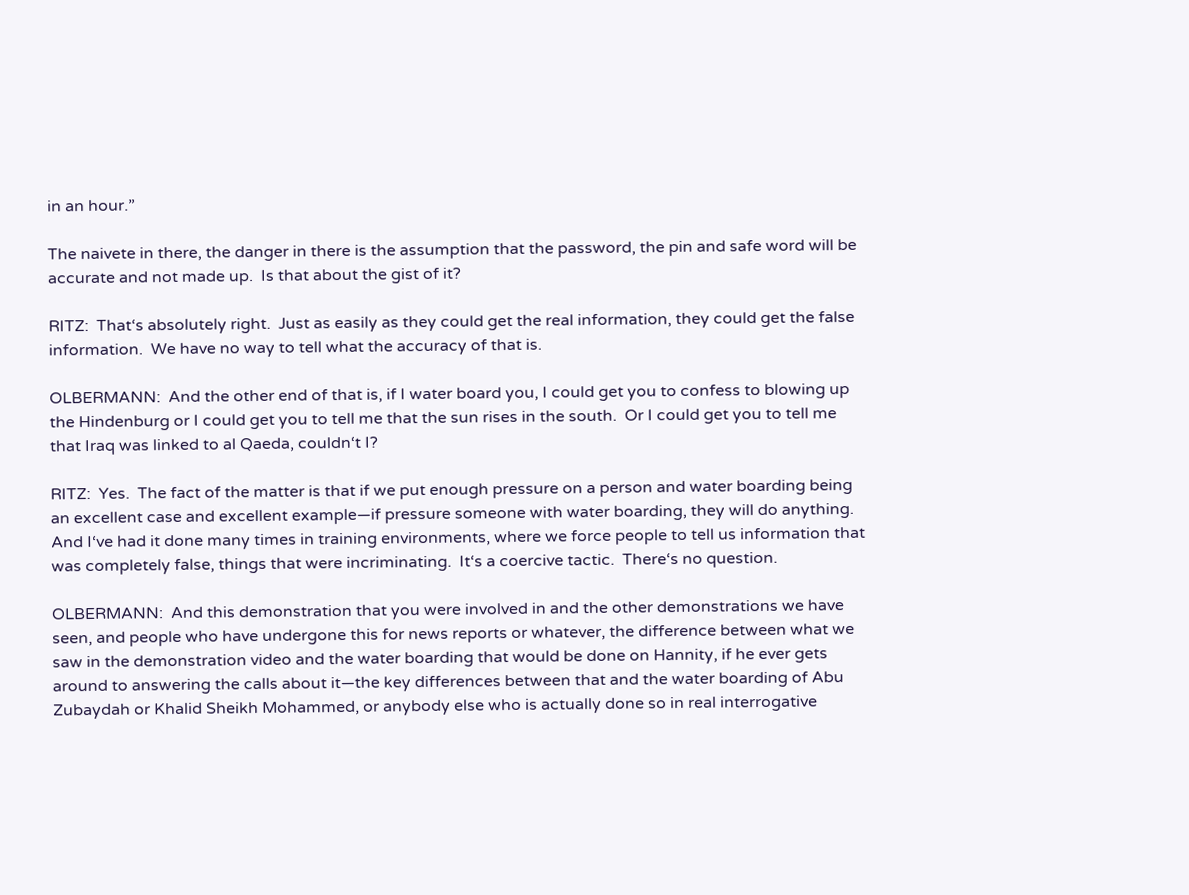in an hour.”

The naivete in there, the danger in there is the assumption that the password, the pin and safe word will be accurate and not made up.  Is that about the gist of it?

RITZ:  That‘s absolutely right.  Just as easily as they could get the real information, they could get the false information.  We have no way to tell what the accuracy of that is.

OLBERMANN:  And the other end of that is, if I water board you, I could get you to confess to blowing up the Hindenburg or I could get you to tell me that the sun rises in the south.  Or I could get you to tell me that Iraq was linked to al Qaeda, couldn‘t I?

RITZ:  Yes.  The fact of the matter is that if we put enough pressure on a person and water boarding being an excellent case and excellent example—if pressure someone with water boarding, they will do anything.  And I‘ve had it done many times in training environments, where we force people to tell us information that was completely false, things that were incriminating.  It‘s a coercive tactic.  There‘s no question.

OLBERMANN:  And this demonstration that you were involved in and the other demonstrations we have seen, and people who have undergone this for news reports or whatever, the difference between what we saw in the demonstration video and the water boarding that would be done on Hannity, if he ever gets around to answering the calls about it—the key differences between that and the water boarding of Abu Zubaydah or Khalid Sheikh Mohammed, or anybody else who is actually done so in real interrogative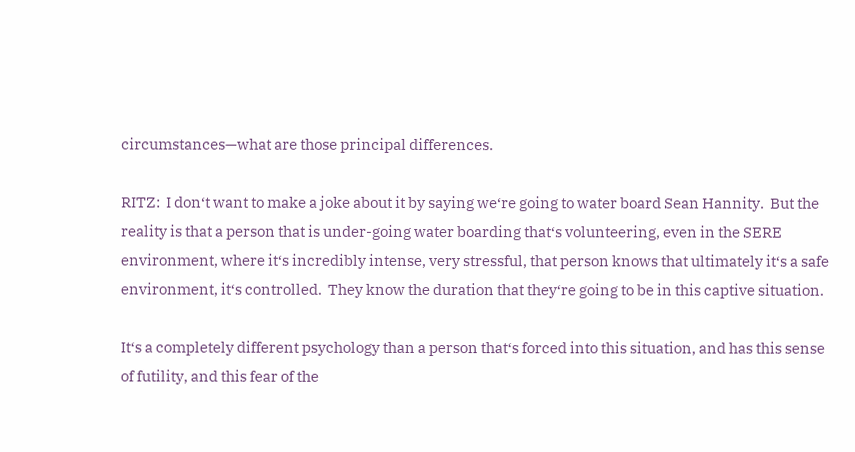circumstances—what are those principal differences.

RITZ:  I don‘t want to make a joke about it by saying we‘re going to water board Sean Hannity.  But the reality is that a person that is under-going water boarding that‘s volunteering, even in the SERE environment, where it‘s incredibly intense, very stressful, that person knows that ultimately it‘s a safe environment, it‘s controlled.  They know the duration that they‘re going to be in this captive situation.

It‘s a completely different psychology than a person that‘s forced into this situation, and has this sense of futility, and this fear of the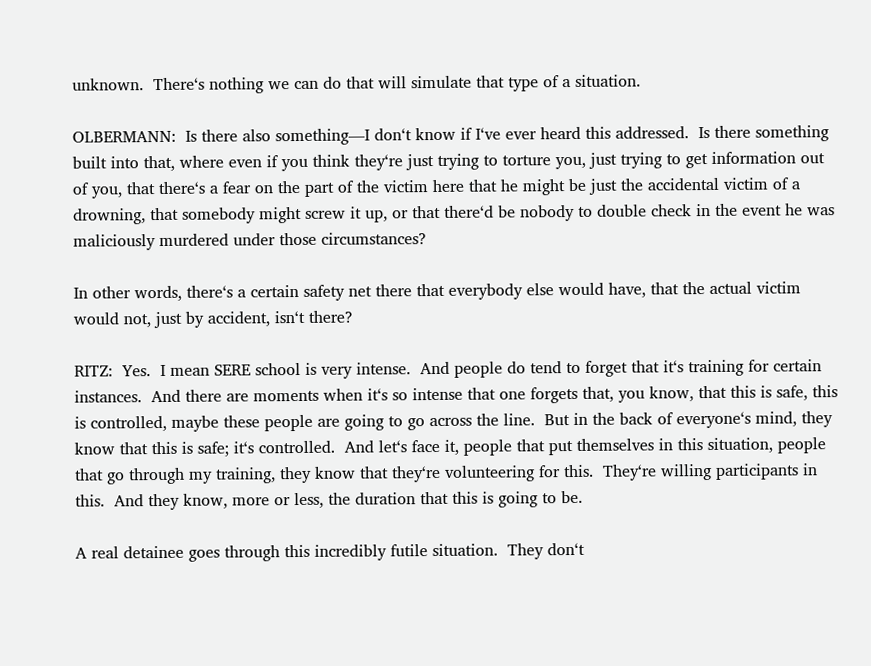unknown.  There‘s nothing we can do that will simulate that type of a situation.

OLBERMANN:  Is there also something—I don‘t know if I‘ve ever heard this addressed.  Is there something built into that, where even if you think they‘re just trying to torture you, just trying to get information out of you, that there‘s a fear on the part of the victim here that he might be just the accidental victim of a drowning, that somebody might screw it up, or that there‘d be nobody to double check in the event he was maliciously murdered under those circumstances?

In other words, there‘s a certain safety net there that everybody else would have, that the actual victim would not, just by accident, isn‘t there?

RITZ:  Yes.  I mean SERE school is very intense.  And people do tend to forget that it‘s training for certain instances.  And there are moments when it‘s so intense that one forgets that, you know, that this is safe, this is controlled, maybe these people are going to go across the line.  But in the back of everyone‘s mind, they know that this is safe; it‘s controlled.  And let‘s face it, people that put themselves in this situation, people that go through my training, they know that they‘re volunteering for this.  They‘re willing participants in this.  And they know, more or less, the duration that this is going to be.

A real detainee goes through this incredibly futile situation.  They don‘t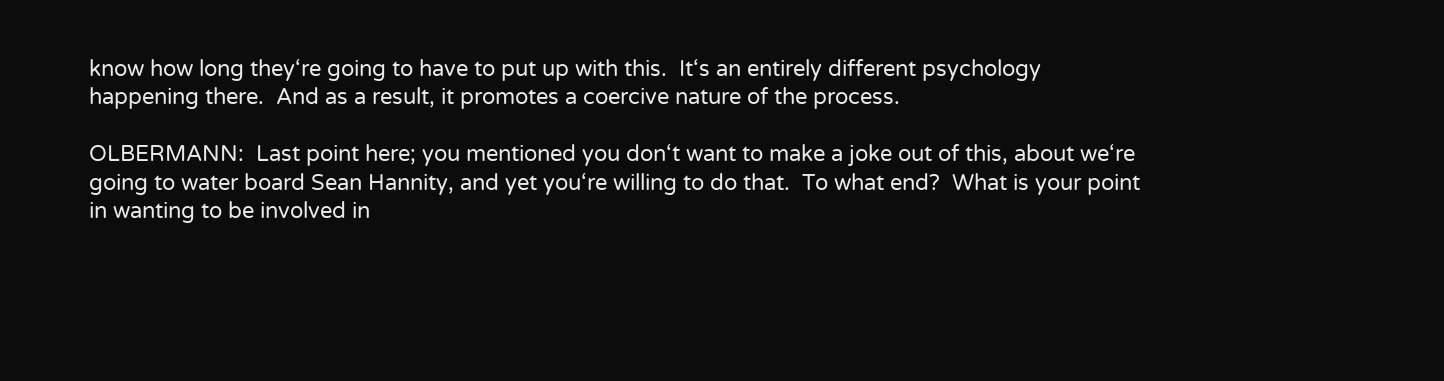know how long they‘re going to have to put up with this.  It‘s an entirely different psychology happening there.  And as a result, it promotes a coercive nature of the process.

OLBERMANN:  Last point here; you mentioned you don‘t want to make a joke out of this, about we‘re going to water board Sean Hannity, and yet you‘re willing to do that.  To what end?  What is your point in wanting to be involved in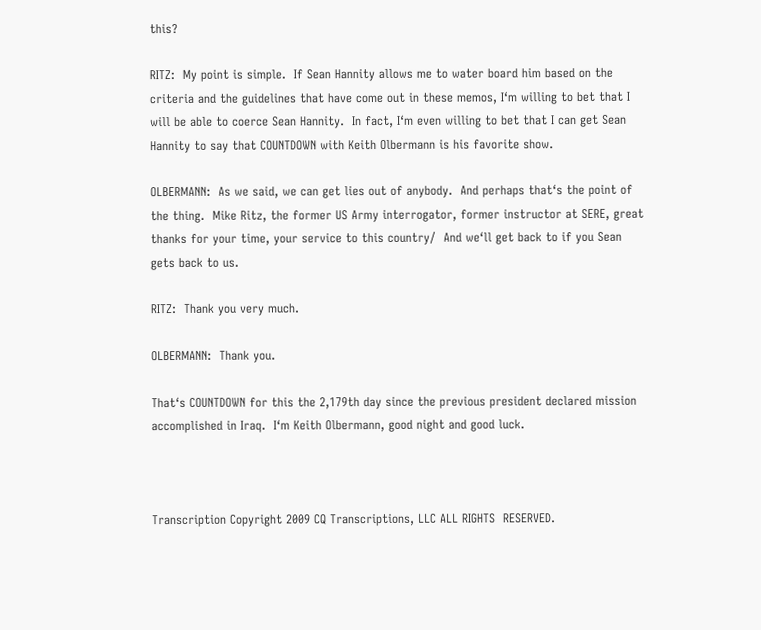this?

RITZ:  My point is simple.  If Sean Hannity allows me to water board him based on the criteria and the guidelines that have come out in these memos, I‘m willing to bet that I will be able to coerce Sean Hannity.  In fact, I‘m even willing to bet that I can get Sean Hannity to say that COUNTDOWN with Keith Olbermann is his favorite show.

OLBERMANN:  As we said, we can get lies out of anybody.  And perhaps that‘s the point of the thing.  Mike Ritz, the former US Army interrogator, former instructor at SERE, great thanks for your time, your service to this country/  And we‘ll get back to if you Sean gets back to us.

RITZ:  Thank you very much.

OLBERMANN:  Thank you.

That‘s COUNTDOWN for this the 2,179th day since the previous president declared mission accomplished in Iraq.  I‘m Keith Olbermann, good night and good luck.



Transcription Copyright 2009 CQ Transcriptions, LLC ALL RIGHTS  RESERVED.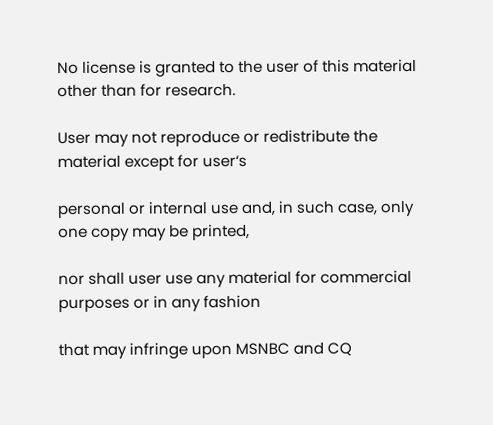No license is granted to the user of this material other than for research.

User may not reproduce or redistribute the material except for user‘s

personal or internal use and, in such case, only one copy may be printed,

nor shall user use any material for commercial purposes or in any fashion

that may infringe upon MSNBC and CQ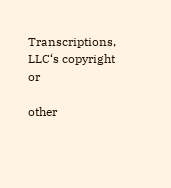Transcriptions, LLC‘s copyright or

other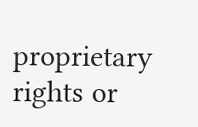proprietary rights or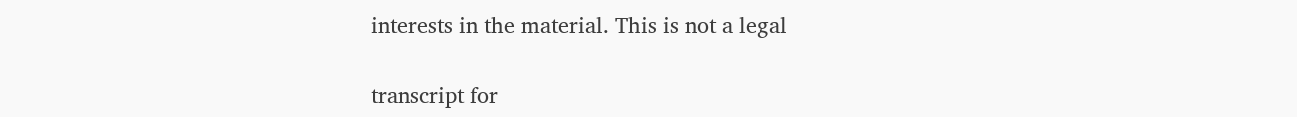interests in the material. This is not a legal

transcript for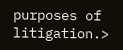purposes of litigation.>